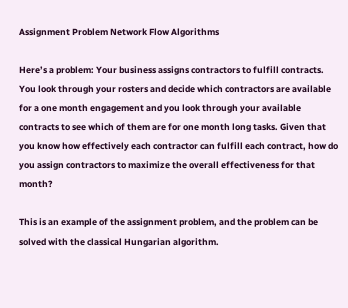Assignment Problem Network Flow Algorithms

Here’s a problem: Your business assigns contractors to fulfill contracts. You look through your rosters and decide which contractors are available for a one month engagement and you look through your available contracts to see which of them are for one month long tasks. Given that you know how effectively each contractor can fulfill each contract, how do you assign contractors to maximize the overall effectiveness for that month?

This is an example of the assignment problem, and the problem can be solved with the classical Hungarian algorithm.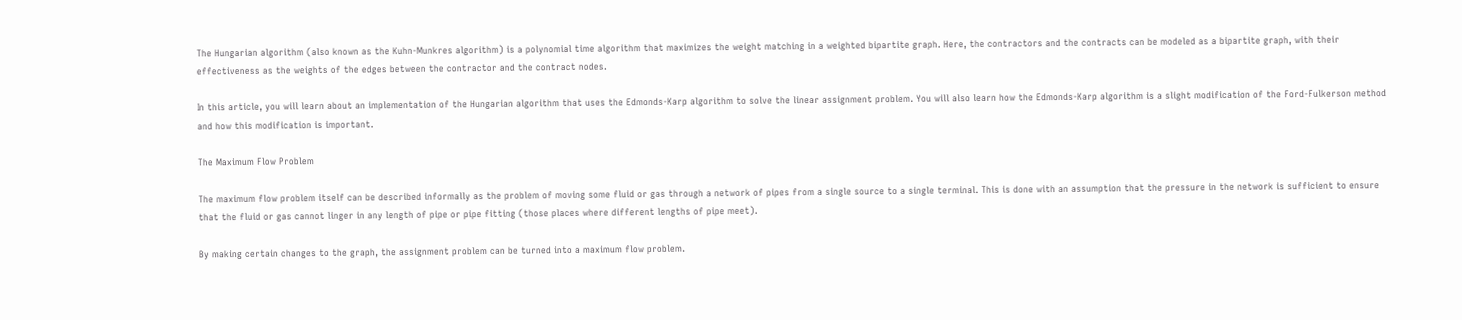The Hungarian algorithm (also known as the Kuhn-Munkres algorithm) is a polynomial time algorithm that maximizes the weight matching in a weighted bipartite graph. Here, the contractors and the contracts can be modeled as a bipartite graph, with their effectiveness as the weights of the edges between the contractor and the contract nodes.

In this article, you will learn about an implementation of the Hungarian algorithm that uses the Edmonds-Karp algorithm to solve the linear assignment problem. You will also learn how the Edmonds-Karp algorithm is a slight modification of the Ford-Fulkerson method and how this modification is important.

The Maximum Flow Problem

The maximum flow problem itself can be described informally as the problem of moving some fluid or gas through a network of pipes from a single source to a single terminal. This is done with an assumption that the pressure in the network is sufficient to ensure that the fluid or gas cannot linger in any length of pipe or pipe fitting (those places where different lengths of pipe meet).

By making certain changes to the graph, the assignment problem can be turned into a maximum flow problem.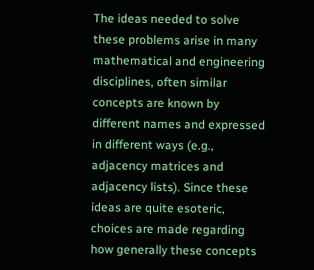The ideas needed to solve these problems arise in many mathematical and engineering disciplines, often similar concepts are known by different names and expressed in different ways (e.g., adjacency matrices and adjacency lists). Since these ideas are quite esoteric, choices are made regarding how generally these concepts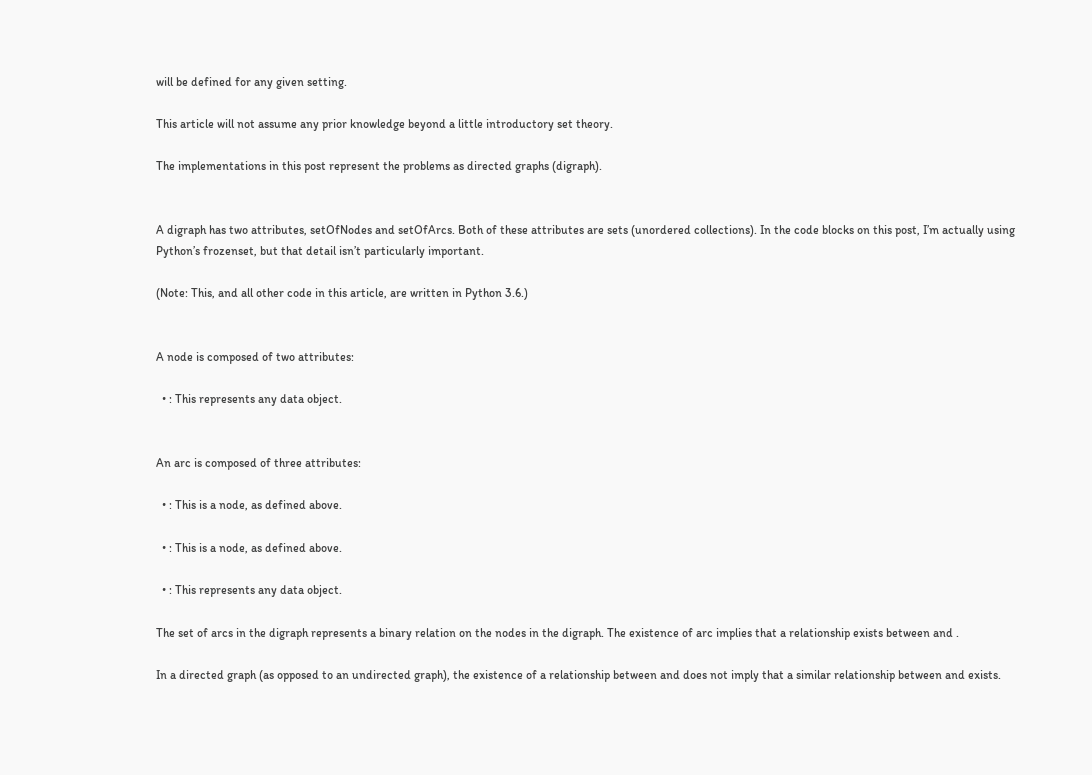will be defined for any given setting.

This article will not assume any prior knowledge beyond a little introductory set theory.

The implementations in this post represent the problems as directed graphs (digraph).


A digraph has two attributes, setOfNodes and setOfArcs. Both of these attributes are sets (unordered collections). In the code blocks on this post, I’m actually using Python’s frozenset, but that detail isn’t particularly important.

(Note: This, and all other code in this article, are written in Python 3.6.)


A node is composed of two attributes:

  • : This represents any data object.


An arc is composed of three attributes:

  • : This is a node, as defined above.

  • : This is a node, as defined above.

  • : This represents any data object.

The set of arcs in the digraph represents a binary relation on the nodes in the digraph. The existence of arc implies that a relationship exists between and .

In a directed graph (as opposed to an undirected graph), the existence of a relationship between and does not imply that a similar relationship between and exists.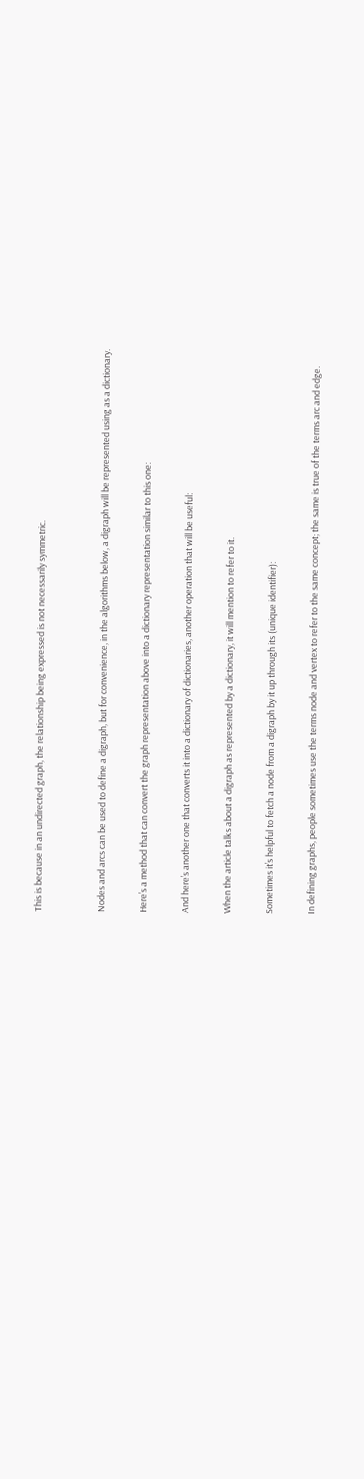This is because in an undirected graph, the relationship being expressed is not necessarily symmetric.


Nodes and arcs can be used to define a digraph, but for convenience, in the algorithms below, a digraph will be represented using as a dictionary.

Here’s a method that can convert the graph representation above into a dictionary representation similar to this one:

And here’s another one that converts it into a dictionary of dictionaries, another operation that will be useful:

When the article talks about a digraph as represented by a dictionary, it will mention to refer to it.

Sometimes it’s helpful to fetch a node from a digraph by it up through its (unique identifier):

In defining graphs, people sometimes use the terms node and vertex to refer to the same concept; the same is true of the terms arc and edge.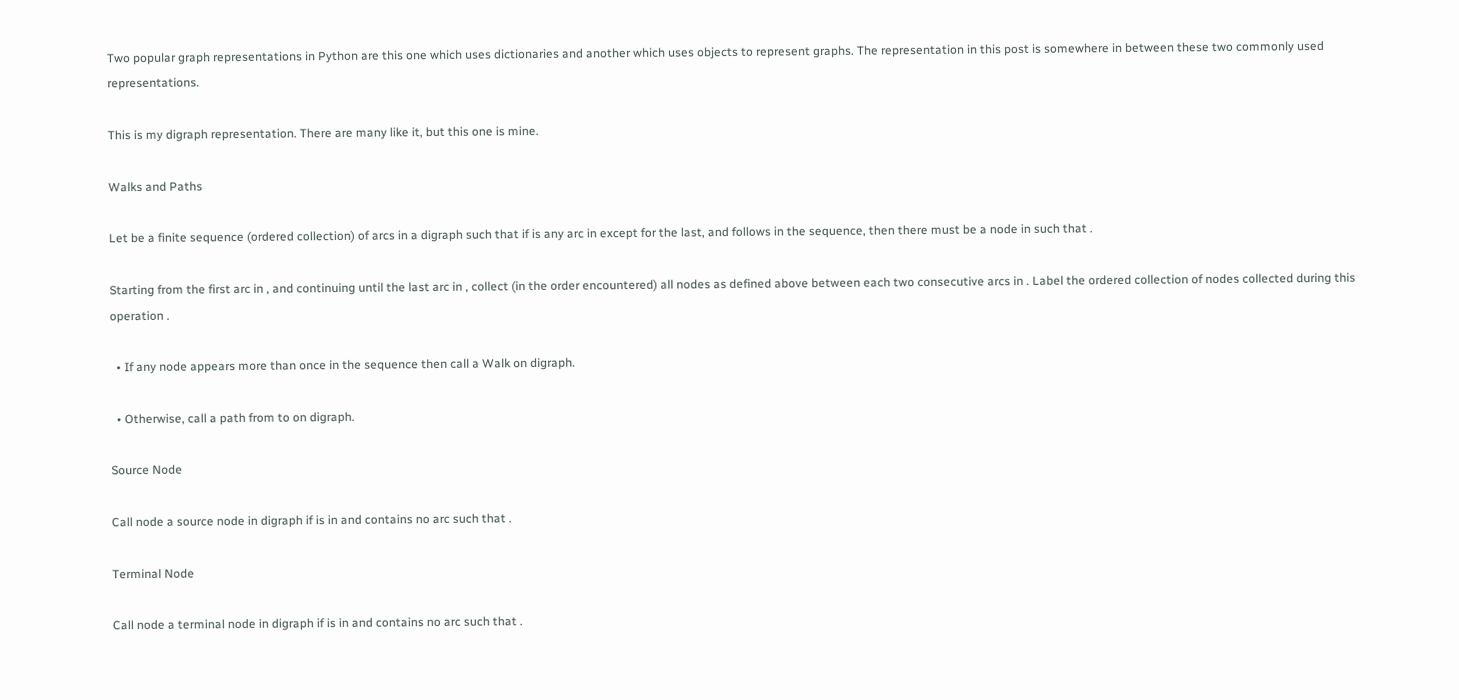Two popular graph representations in Python are this one which uses dictionaries and another which uses objects to represent graphs. The representation in this post is somewhere in between these two commonly used representations.

This is my digraph representation. There are many like it, but this one is mine.

Walks and Paths

Let be a finite sequence (ordered collection) of arcs in a digraph such that if is any arc in except for the last, and follows in the sequence, then there must be a node in such that .

Starting from the first arc in , and continuing until the last arc in , collect (in the order encountered) all nodes as defined above between each two consecutive arcs in . Label the ordered collection of nodes collected during this operation .

  • If any node appears more than once in the sequence then call a Walk on digraph.

  • Otherwise, call a path from to on digraph.

Source Node

Call node a source node in digraph if is in and contains no arc such that .

Terminal Node

Call node a terminal node in digraph if is in and contains no arc such that .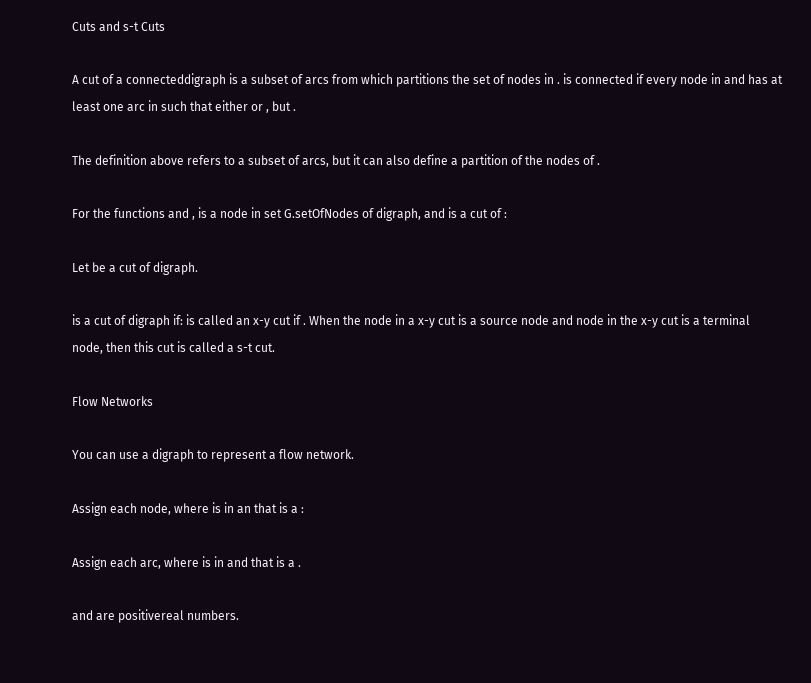Cuts and s-t Cuts

A cut of a connecteddigraph is a subset of arcs from which partitions the set of nodes in . is connected if every node in and has at least one arc in such that either or , but .

The definition above refers to a subset of arcs, but it can also define a partition of the nodes of .

For the functions and , is a node in set G.setOfNodes of digraph, and is a cut of :

Let be a cut of digraph.

is a cut of digraph if: is called an x-y cut if . When the node in a x-y cut is a source node and node in the x-y cut is a terminal node, then this cut is called a s-t cut.

Flow Networks

You can use a digraph to represent a flow network.

Assign each node, where is in an that is a :

Assign each arc, where is in and that is a .

and are positivereal numbers.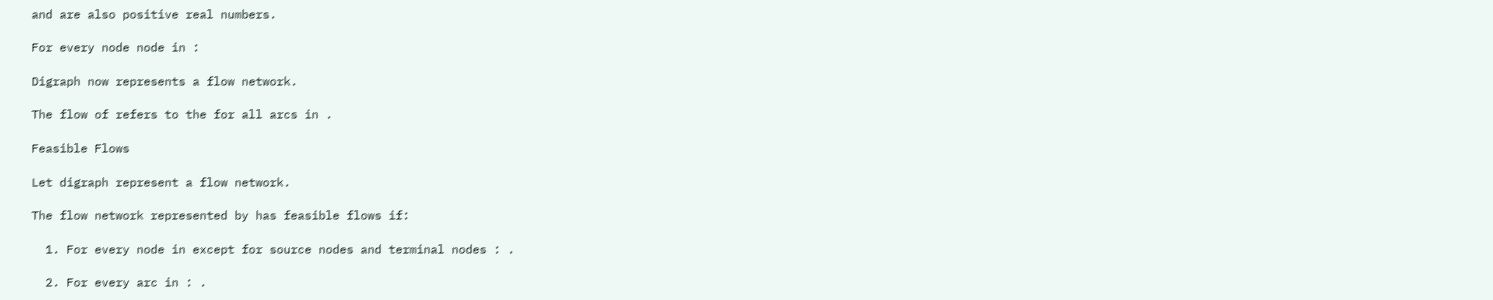and are also positive real numbers.

For every node node in :

Digraph now represents a flow network.

The flow of refers to the for all arcs in .

Feasible Flows

Let digraph represent a flow network.

The flow network represented by has feasible flows if:

  1. For every node in except for source nodes and terminal nodes : .

  2. For every arc in : .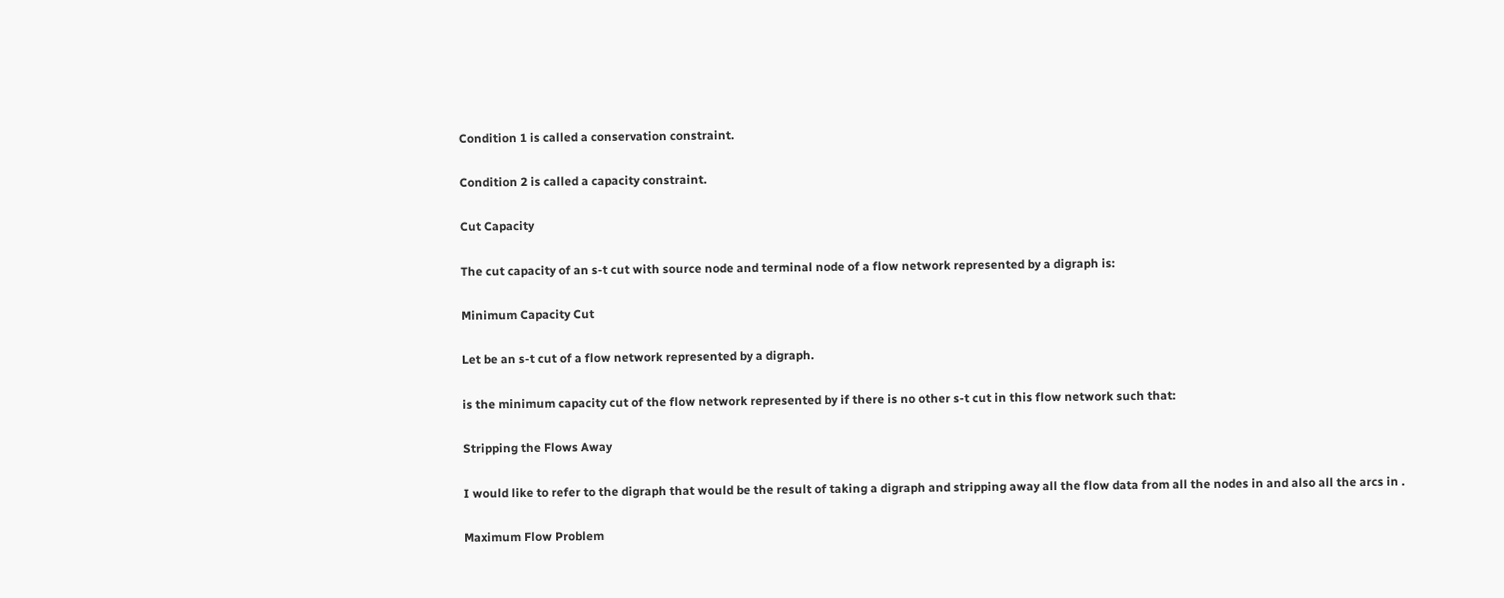Condition 1 is called a conservation constraint.

Condition 2 is called a capacity constraint.

Cut Capacity

The cut capacity of an s-t cut with source node and terminal node of a flow network represented by a digraph is:

Minimum Capacity Cut

Let be an s-t cut of a flow network represented by a digraph.

is the minimum capacity cut of the flow network represented by if there is no other s-t cut in this flow network such that:

Stripping the Flows Away

I would like to refer to the digraph that would be the result of taking a digraph and stripping away all the flow data from all the nodes in and also all the arcs in .

Maximum Flow Problem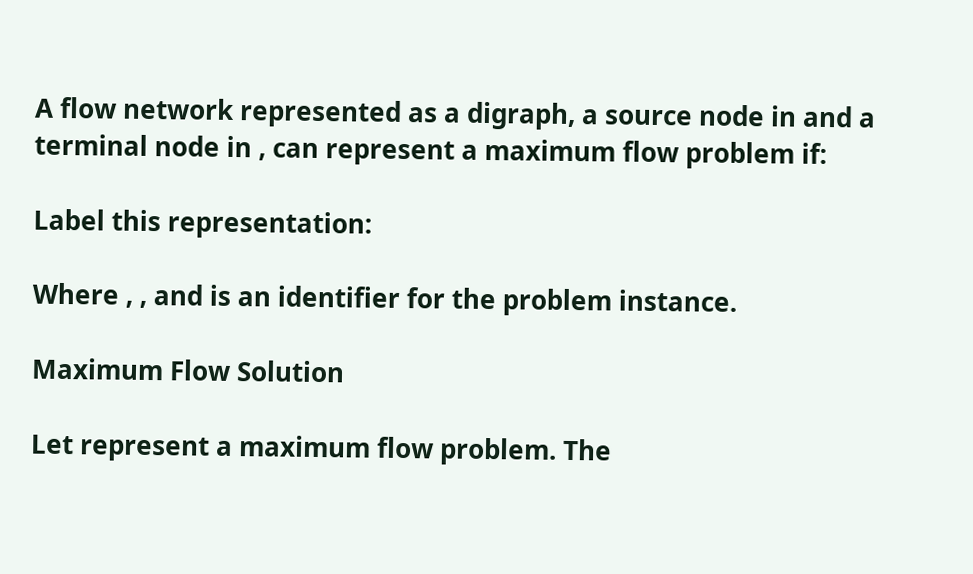A flow network represented as a digraph, a source node in and a terminal node in , can represent a maximum flow problem if:

Label this representation:

Where , , and is an identifier for the problem instance.

Maximum Flow Solution

Let represent a maximum flow problem. The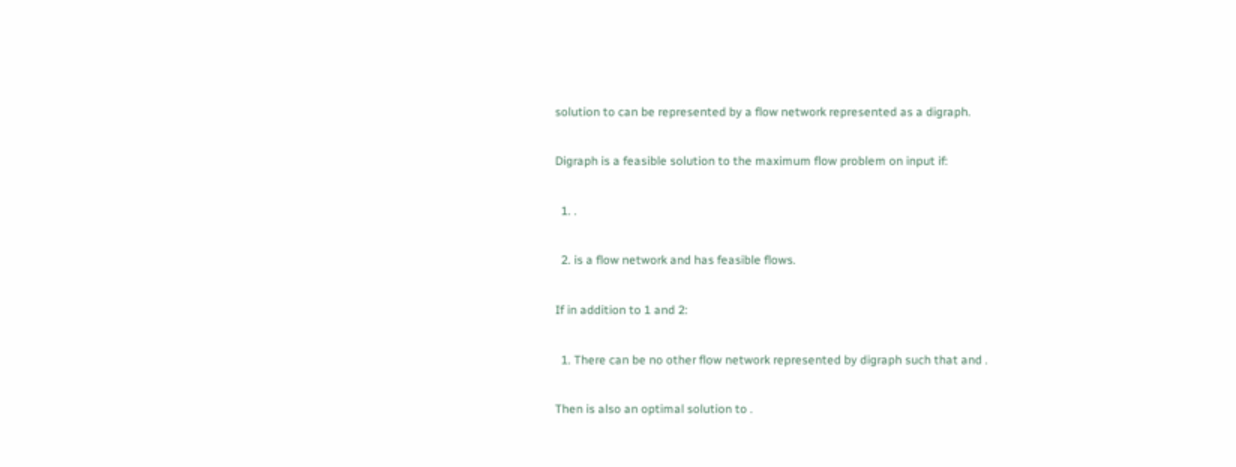solution to can be represented by a flow network represented as a digraph.

Digraph is a feasible solution to the maximum flow problem on input if:

  1. .

  2. is a flow network and has feasible flows.

If in addition to 1 and 2:

  1. There can be no other flow network represented by digraph such that and .

Then is also an optimal solution to .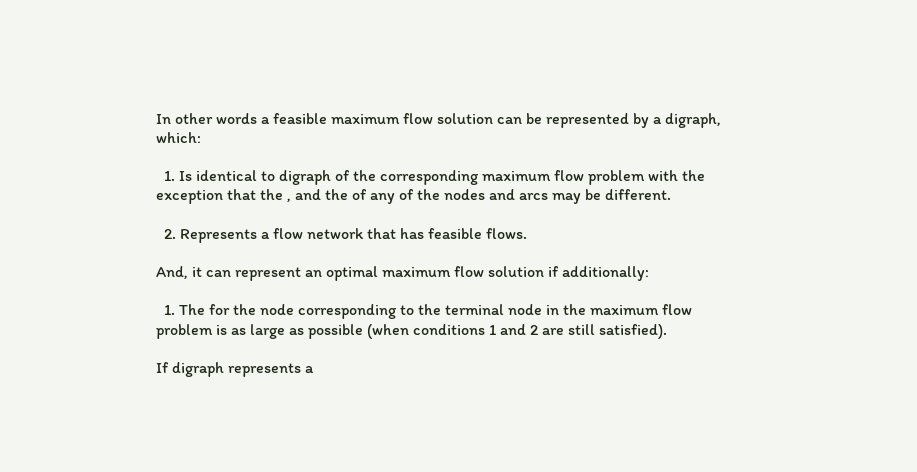In other words a feasible maximum flow solution can be represented by a digraph, which:

  1. Is identical to digraph of the corresponding maximum flow problem with the exception that the , and the of any of the nodes and arcs may be different.

  2. Represents a flow network that has feasible flows.

And, it can represent an optimal maximum flow solution if additionally:

  1. The for the node corresponding to the terminal node in the maximum flow problem is as large as possible (when conditions 1 and 2 are still satisfied).

If digraph represents a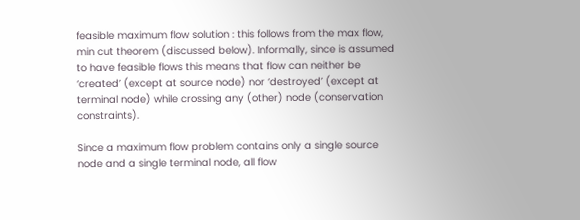feasible maximum flow solution : this follows from the max flow, min cut theorem (discussed below). Informally, since is assumed to have feasible flows this means that flow can neither be ‘created’ (except at source node) nor ‘destroyed’ (except at terminal node) while crossing any (other) node (conservation constraints).

Since a maximum flow problem contains only a single source node and a single terminal node, all flow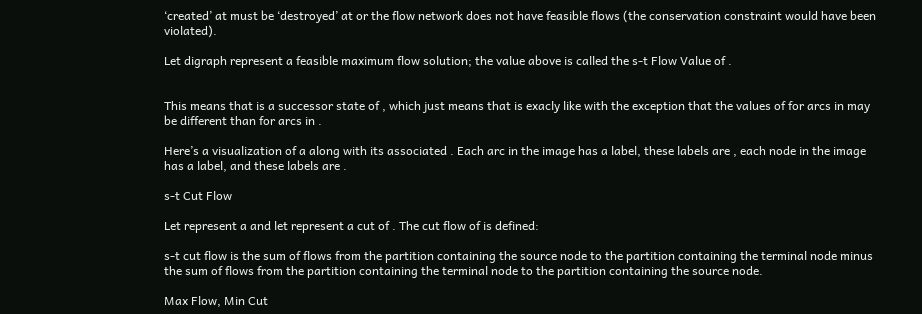‘created’ at must be ‘destroyed’ at or the flow network does not have feasible flows (the conservation constraint would have been violated).

Let digraph represent a feasible maximum flow solution; the value above is called the s-t Flow Value of .


This means that is a successor state of , which just means that is exacly like with the exception that the values of for arcs in may be different than for arcs in .

Here’s a visualization of a along with its associated . Each arc in the image has a label, these labels are , each node in the image has a label, and these labels are .

s-t Cut Flow

Let represent a and let represent a cut of . The cut flow of is defined:

s-t cut flow is the sum of flows from the partition containing the source node to the partition containing the terminal node minus the sum of flows from the partition containing the terminal node to the partition containing the source node.

Max Flow, Min Cut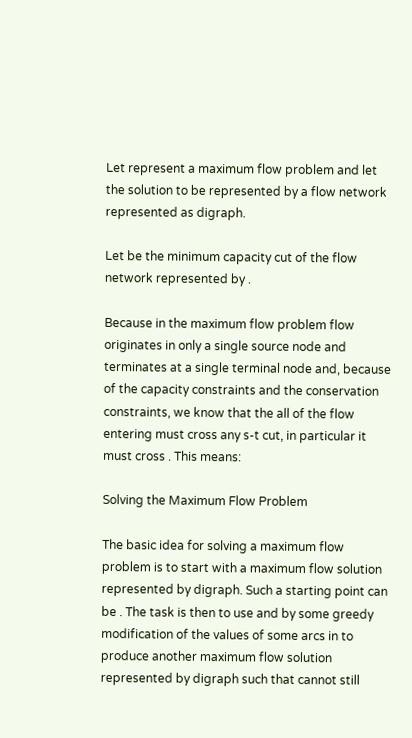Let represent a maximum flow problem and let the solution to be represented by a flow network represented as digraph.

Let be the minimum capacity cut of the flow network represented by .

Because in the maximum flow problem flow originates in only a single source node and terminates at a single terminal node and, because of the capacity constraints and the conservation constraints, we know that the all of the flow entering must cross any s-t cut, in particular it must cross . This means:

Solving the Maximum Flow Problem

The basic idea for solving a maximum flow problem is to start with a maximum flow solution represented by digraph. Such a starting point can be . The task is then to use and by some greedy modification of the values of some arcs in to produce another maximum flow solution represented by digraph such that cannot still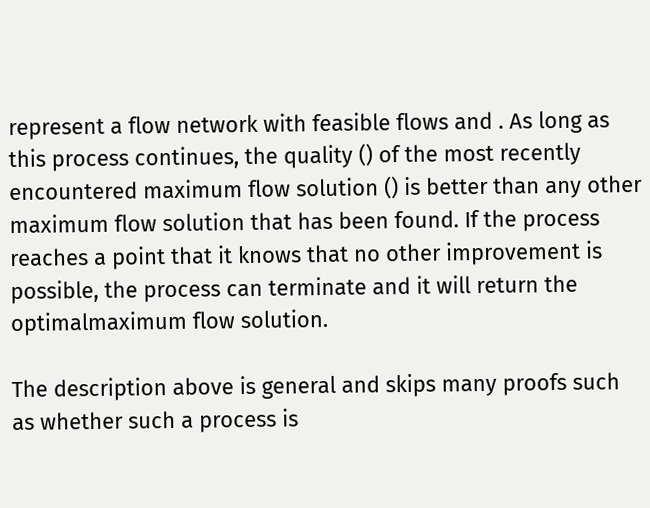represent a flow network with feasible flows and . As long as this process continues, the quality () of the most recently encountered maximum flow solution () is better than any other maximum flow solution that has been found. If the process reaches a point that it knows that no other improvement is possible, the process can terminate and it will return the optimalmaximum flow solution.

The description above is general and skips many proofs such as whether such a process is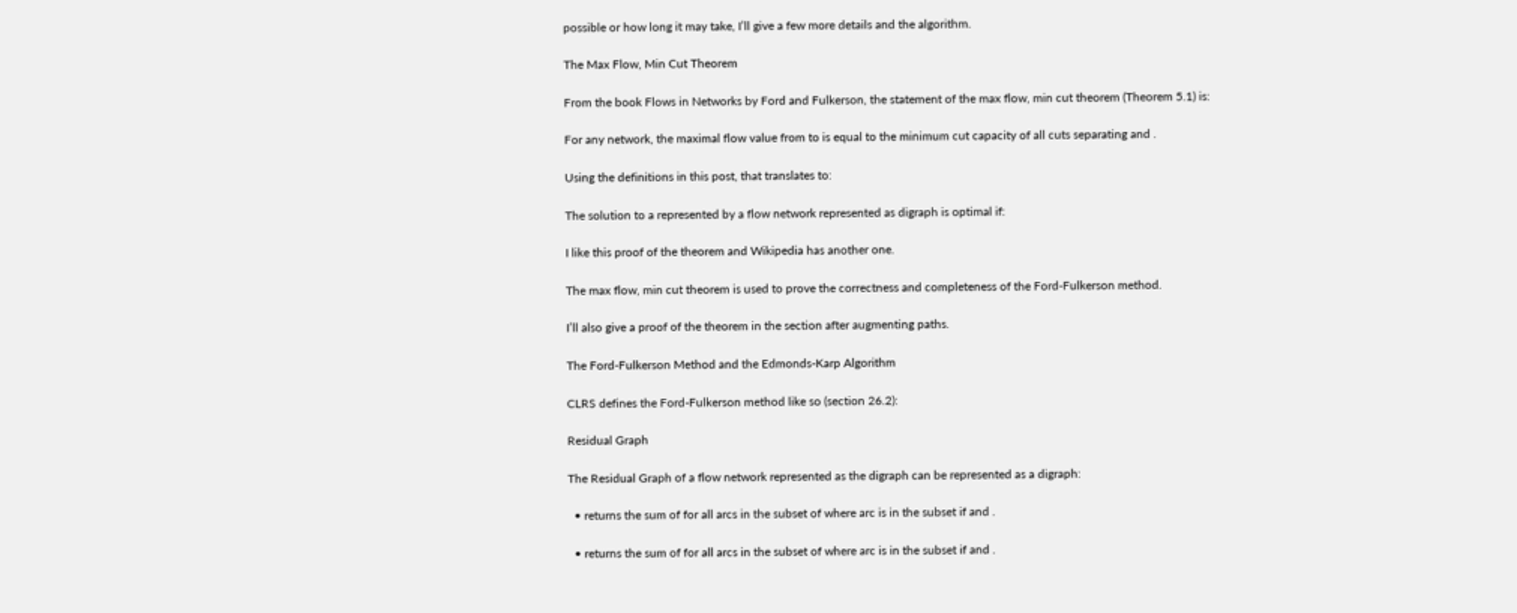possible or how long it may take, I’ll give a few more details and the algorithm.

The Max Flow, Min Cut Theorem

From the book Flows in Networks by Ford and Fulkerson, the statement of the max flow, min cut theorem (Theorem 5.1) is:

For any network, the maximal flow value from to is equal to the minimum cut capacity of all cuts separating and .

Using the definitions in this post, that translates to:

The solution to a represented by a flow network represented as digraph is optimal if:

I like this proof of the theorem and Wikipedia has another one.

The max flow, min cut theorem is used to prove the correctness and completeness of the Ford-Fulkerson method.

I’ll also give a proof of the theorem in the section after augmenting paths.

The Ford-Fulkerson Method and the Edmonds-Karp Algorithm

CLRS defines the Ford-Fulkerson method like so (section 26.2):

Residual Graph

The Residual Graph of a flow network represented as the digraph can be represented as a digraph:

  • returns the sum of for all arcs in the subset of where arc is in the subset if and .

  • returns the sum of for all arcs in the subset of where arc is in the subset if and .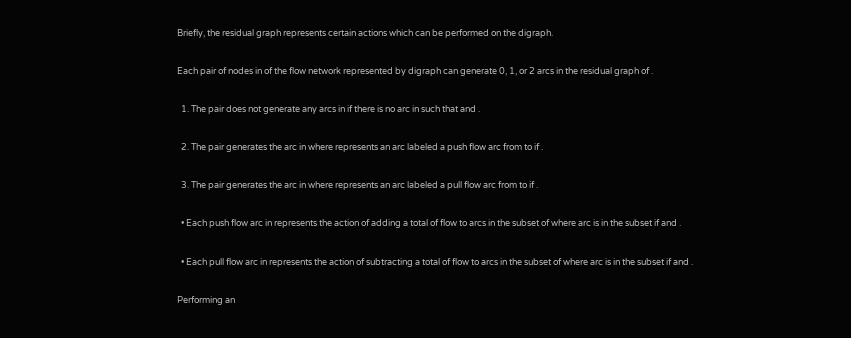Briefly, the residual graph represents certain actions which can be performed on the digraph.

Each pair of nodes in of the flow network represented by digraph can generate 0, 1, or 2 arcs in the residual graph of .

  1. The pair does not generate any arcs in if there is no arc in such that and .

  2. The pair generates the arc in where represents an arc labeled a push flow arc from to if .

  3. The pair generates the arc in where represents an arc labeled a pull flow arc from to if .

  • Each push flow arc in represents the action of adding a total of flow to arcs in the subset of where arc is in the subset if and .

  • Each pull flow arc in represents the action of subtracting a total of flow to arcs in the subset of where arc is in the subset if and .

Performing an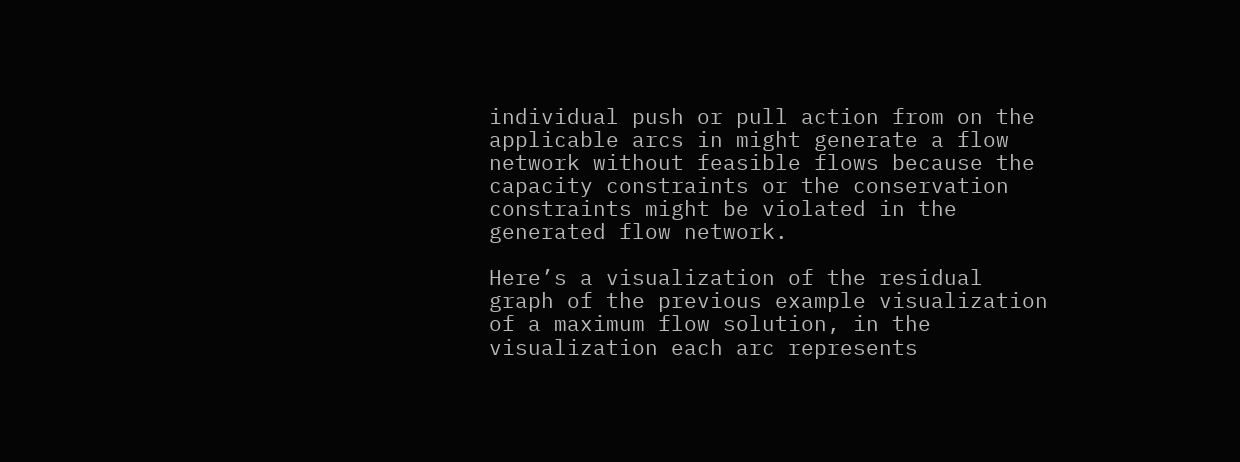individual push or pull action from on the applicable arcs in might generate a flow network without feasible flows because the capacity constraints or the conservation constraints might be violated in the generated flow network.

Here’s a visualization of the residual graph of the previous example visualization of a maximum flow solution, in the visualization each arc represents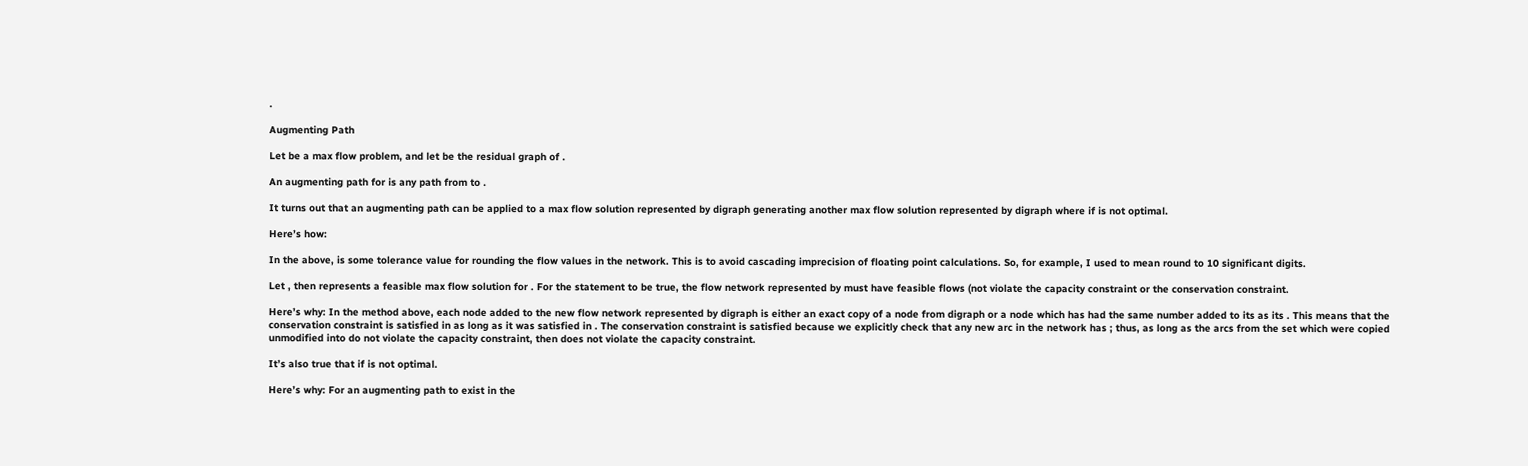.

Augmenting Path

Let be a max flow problem, and let be the residual graph of .

An augmenting path for is any path from to .

It turns out that an augmenting path can be applied to a max flow solution represented by digraph generating another max flow solution represented by digraph where if is not optimal.

Here’s how:

In the above, is some tolerance value for rounding the flow values in the network. This is to avoid cascading imprecision of floating point calculations. So, for example, I used to mean round to 10 significant digits.

Let , then represents a feasible max flow solution for . For the statement to be true, the flow network represented by must have feasible flows (not violate the capacity constraint or the conservation constraint.

Here’s why: In the method above, each node added to the new flow network represented by digraph is either an exact copy of a node from digraph or a node which has had the same number added to its as its . This means that the conservation constraint is satisfied in as long as it was satisfied in . The conservation constraint is satisfied because we explicitly check that any new arc in the network has ; thus, as long as the arcs from the set which were copied unmodified into do not violate the capacity constraint, then does not violate the capacity constraint.

It’s also true that if is not optimal.

Here’s why: For an augmenting path to exist in the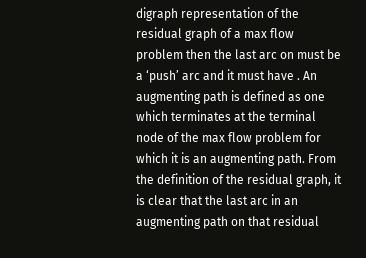digraph representation of the residual graph of a max flow problem then the last arc on must be a ‘push’ arc and it must have . An augmenting path is defined as one which terminates at the terminal node of the max flow problem for which it is an augmenting path. From the definition of the residual graph, it is clear that the last arc in an augmenting path on that residual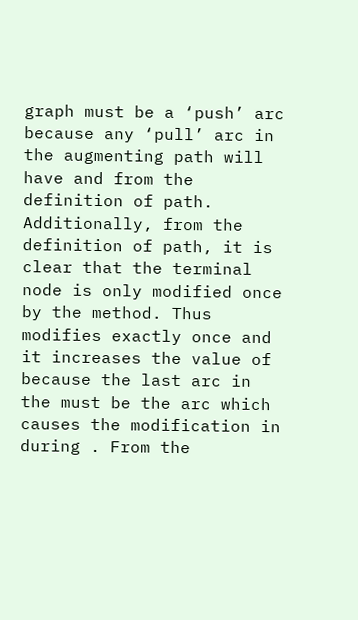graph must be a ‘push’ arc because any ‘pull’ arc in the augmenting path will have and from the definition of path. Additionally, from the definition of path, it is clear that the terminal node is only modified once by the method. Thus modifies exactly once and it increases the value of because the last arc in the must be the arc which causes the modification in during . From the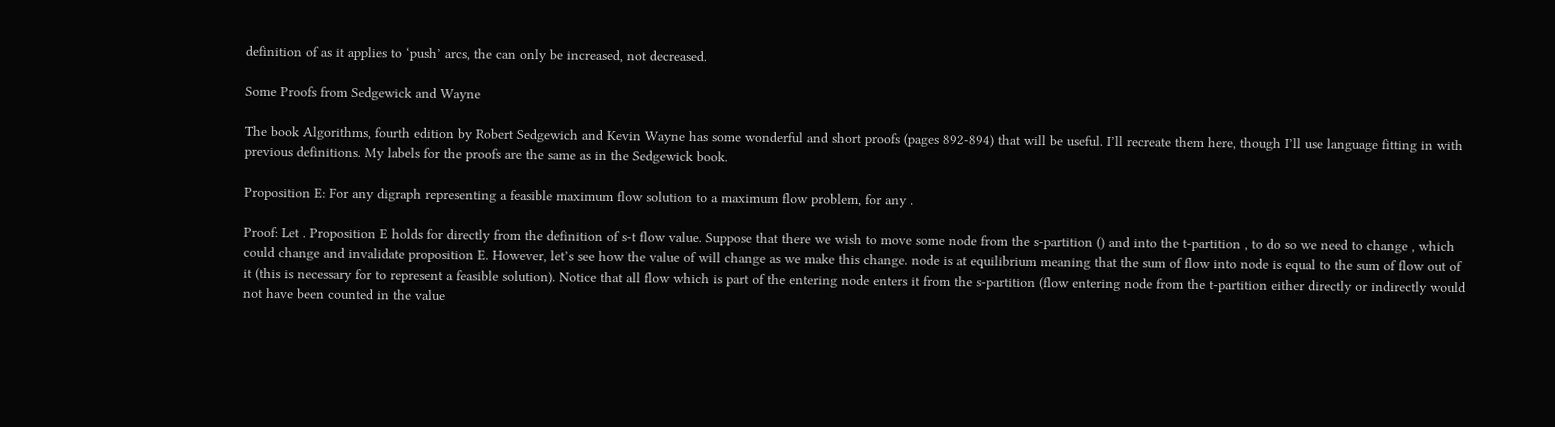definition of as it applies to ‘push’ arcs, the can only be increased, not decreased.

Some Proofs from Sedgewick and Wayne

The book Algorithms, fourth edition by Robert Sedgewich and Kevin Wayne has some wonderful and short proofs (pages 892-894) that will be useful. I’ll recreate them here, though I’ll use language fitting in with previous definitions. My labels for the proofs are the same as in the Sedgewick book.

Proposition E: For any digraph representing a feasible maximum flow solution to a maximum flow problem, for any .

Proof: Let . Proposition E holds for directly from the definition of s-t flow value. Suppose that there we wish to move some node from the s-partition () and into the t-partition , to do so we need to change , which could change and invalidate proposition E. However, let’s see how the value of will change as we make this change. node is at equilibrium meaning that the sum of flow into node is equal to the sum of flow out of it (this is necessary for to represent a feasible solution). Notice that all flow which is part of the entering node enters it from the s-partition (flow entering node from the t-partition either directly or indirectly would not have been counted in the value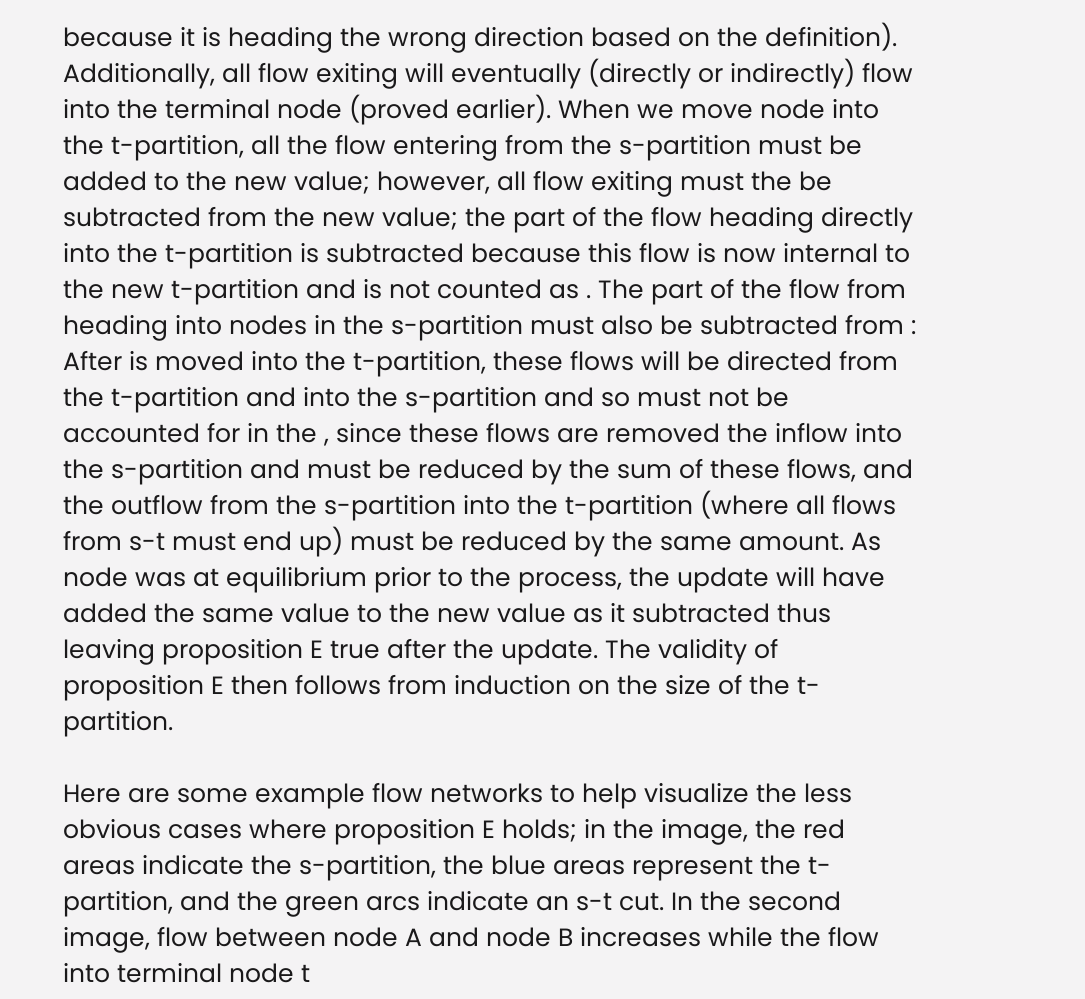because it is heading the wrong direction based on the definition). Additionally, all flow exiting will eventually (directly or indirectly) flow into the terminal node (proved earlier). When we move node into the t-partition, all the flow entering from the s-partition must be added to the new value; however, all flow exiting must the be subtracted from the new value; the part of the flow heading directly into the t-partition is subtracted because this flow is now internal to the new t-partition and is not counted as . The part of the flow from heading into nodes in the s-partition must also be subtracted from : After is moved into the t-partition, these flows will be directed from the t-partition and into the s-partition and so must not be accounted for in the , since these flows are removed the inflow into the s-partition and must be reduced by the sum of these flows, and the outflow from the s-partition into the t-partition (where all flows from s-t must end up) must be reduced by the same amount. As node was at equilibrium prior to the process, the update will have added the same value to the new value as it subtracted thus leaving proposition E true after the update. The validity of proposition E then follows from induction on the size of the t-partition.

Here are some example flow networks to help visualize the less obvious cases where proposition E holds; in the image, the red areas indicate the s-partition, the blue areas represent the t-partition, and the green arcs indicate an s-t cut. In the second image, flow between node A and node B increases while the flow into terminal node t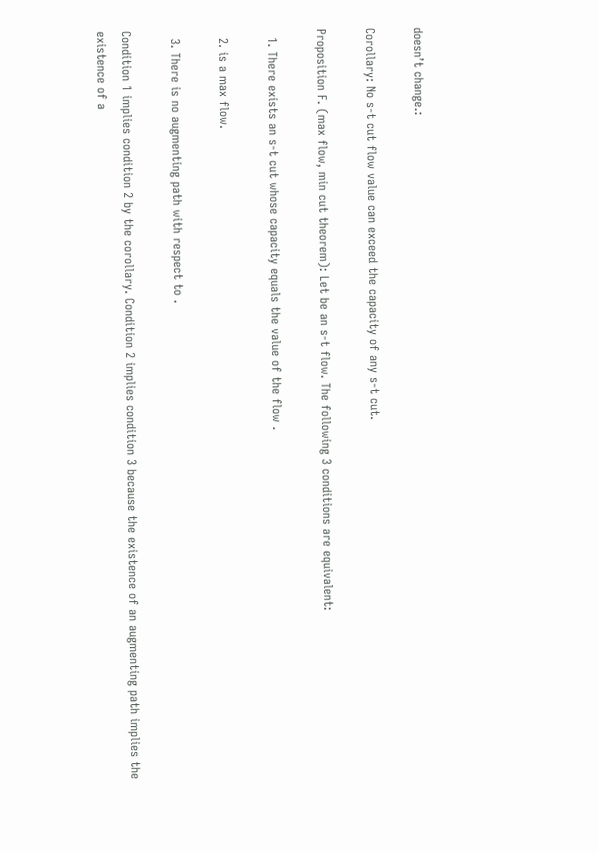doesn’t change.:

Corollary: No s-t cut flow value can exceed the capacity of any s-t cut.

Proposition F. (max flow, min cut theorem): Let be an s-t flow. The following 3 conditions are equivalent:

  1. There exists an s-t cut whose capacity equals the value of the flow .

  2. is a max flow.

  3. There is no augmenting path with respect to .

Condition 1 implies condition 2 by the corollary. Condition 2 implies condition 3 because the existence of an augmenting path implies the existence of a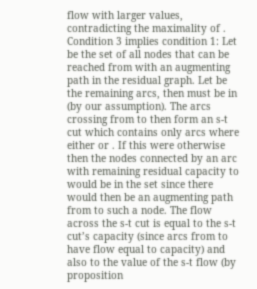flow with larger values, contradicting the maximality of . Condition 3 implies condition 1: Let be the set of all nodes that can be reached from with an augmenting path in the residual graph. Let be the remaining arcs, then must be in (by our assumption). The arcs crossing from to then form an s-t cut which contains only arcs where either or . If this were otherwise then the nodes connected by an arc with remaining residual capacity to would be in the set since there would then be an augmenting path from to such a node. The flow across the s-t cut is equal to the s-t cut’s capacity (since arcs from to have flow equal to capacity) and also to the value of the s-t flow (by proposition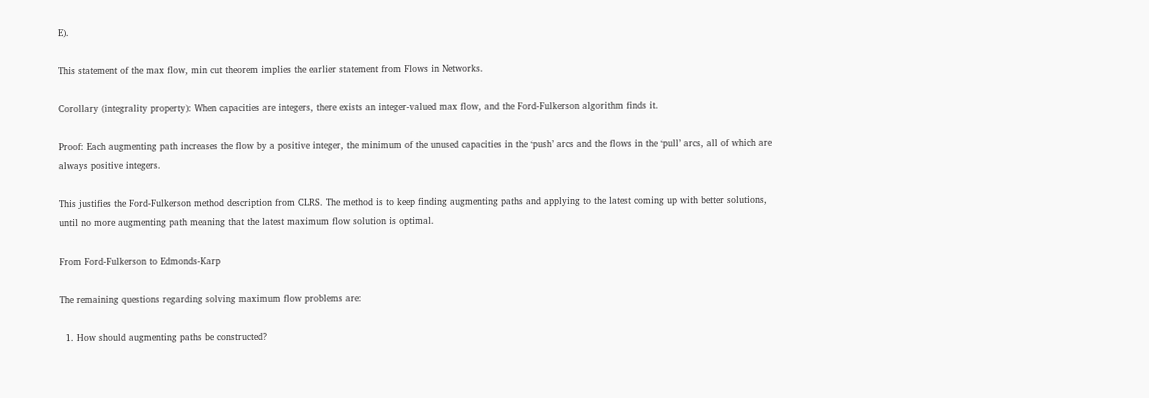E).

This statement of the max flow, min cut theorem implies the earlier statement from Flows in Networks.

Corollary (integrality property): When capacities are integers, there exists an integer-valued max flow, and the Ford-Fulkerson algorithm finds it.

Proof: Each augmenting path increases the flow by a positive integer, the minimum of the unused capacities in the ‘push’ arcs and the flows in the ‘pull’ arcs, all of which are always positive integers.

This justifies the Ford-Fulkerson method description from CLRS. The method is to keep finding augmenting paths and applying to the latest coming up with better solutions, until no more augmenting path meaning that the latest maximum flow solution is optimal.

From Ford-Fulkerson to Edmonds-Karp

The remaining questions regarding solving maximum flow problems are:

  1. How should augmenting paths be constructed?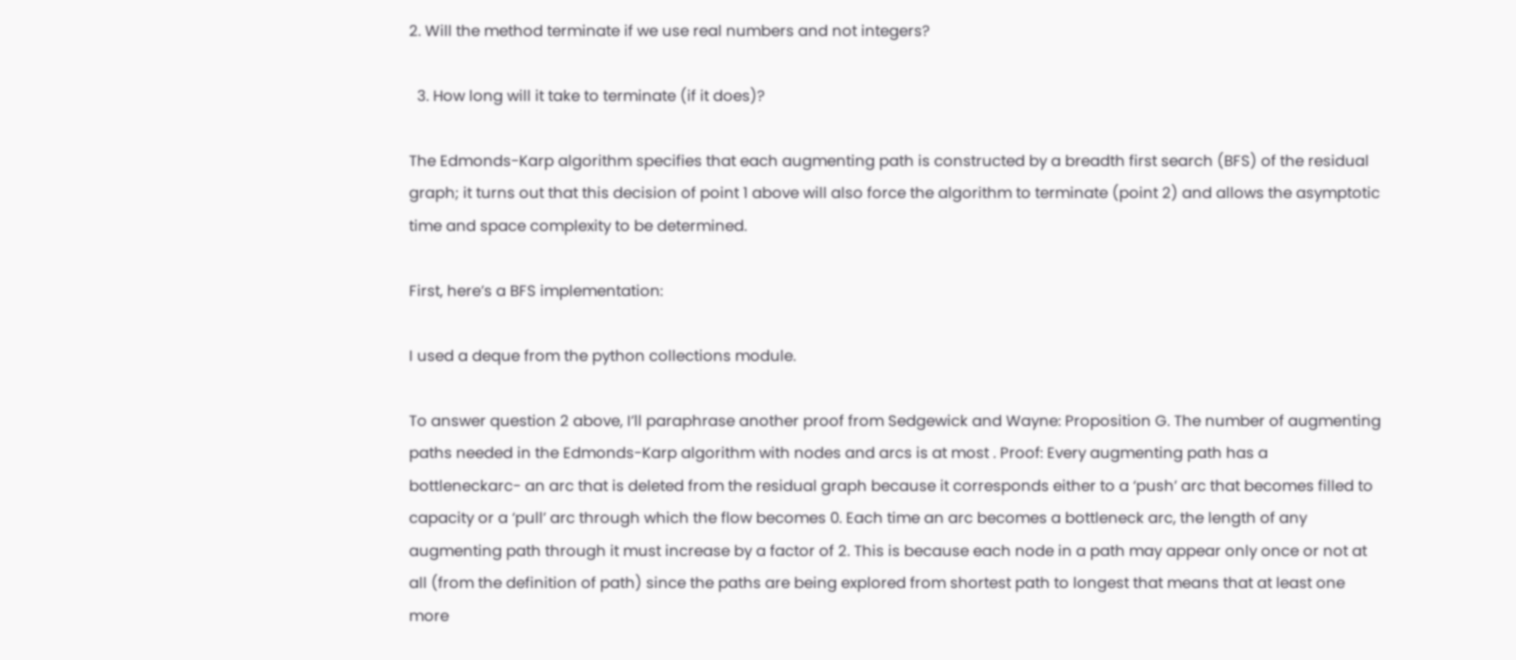2. Will the method terminate if we use real numbers and not integers?

  3. How long will it take to terminate (if it does)?

The Edmonds-Karp algorithm specifies that each augmenting path is constructed by a breadth first search (BFS) of the residual graph; it turns out that this decision of point 1 above will also force the algorithm to terminate (point 2) and allows the asymptotic time and space complexity to be determined.

First, here’s a BFS implementation:

I used a deque from the python collections module.

To answer question 2 above, I’ll paraphrase another proof from Sedgewick and Wayne: Proposition G. The number of augmenting paths needed in the Edmonds-Karp algorithm with nodes and arcs is at most . Proof: Every augmenting path has a bottleneckarc- an arc that is deleted from the residual graph because it corresponds either to a ‘push’ arc that becomes filled to capacity or a ‘pull’ arc through which the flow becomes 0. Each time an arc becomes a bottleneck arc, the length of any augmenting path through it must increase by a factor of 2. This is because each node in a path may appear only once or not at all (from the definition of path) since the paths are being explored from shortest path to longest that means that at least one more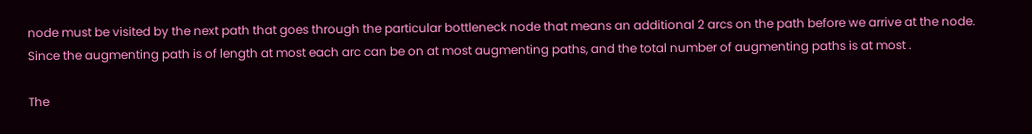node must be visited by the next path that goes through the particular bottleneck node that means an additional 2 arcs on the path before we arrive at the node. Since the augmenting path is of length at most each arc can be on at most augmenting paths, and the total number of augmenting paths is at most .

The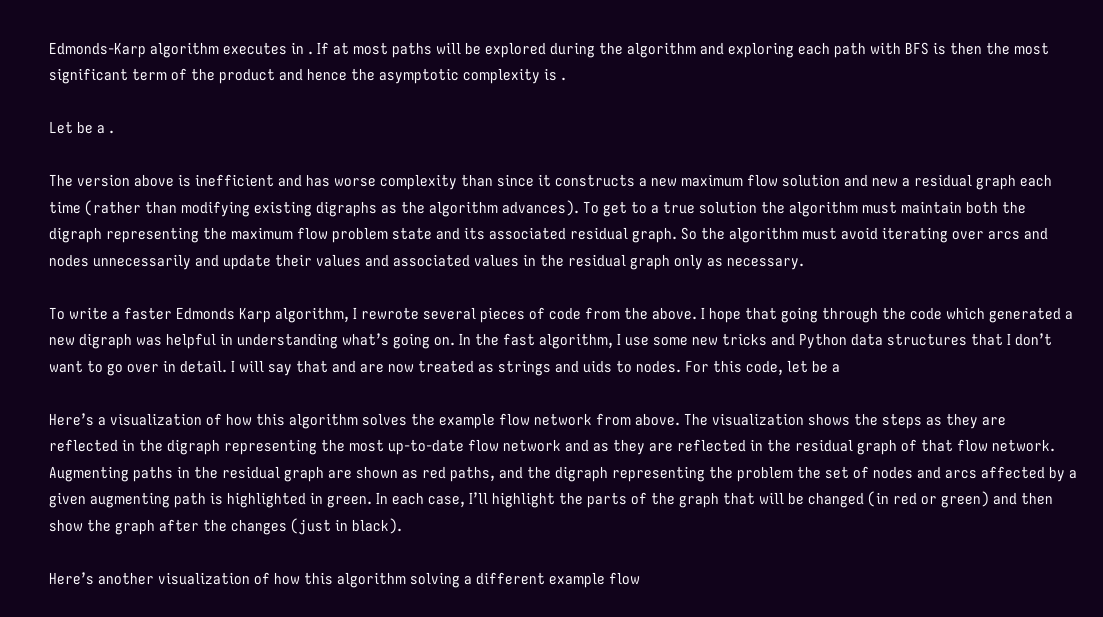Edmonds-Karp algorithm executes in . If at most paths will be explored during the algorithm and exploring each path with BFS is then the most significant term of the product and hence the asymptotic complexity is .

Let be a .

The version above is inefficient and has worse complexity than since it constructs a new maximum flow solution and new a residual graph each time (rather than modifying existing digraphs as the algorithm advances). To get to a true solution the algorithm must maintain both the digraph representing the maximum flow problem state and its associated residual graph. So the algorithm must avoid iterating over arcs and nodes unnecessarily and update their values and associated values in the residual graph only as necessary.

To write a faster Edmonds Karp algorithm, I rewrote several pieces of code from the above. I hope that going through the code which generated a new digraph was helpful in understanding what’s going on. In the fast algorithm, I use some new tricks and Python data structures that I don’t want to go over in detail. I will say that and are now treated as strings and uids to nodes. For this code, let be a

Here’s a visualization of how this algorithm solves the example flow network from above. The visualization shows the steps as they are reflected in the digraph representing the most up-to-date flow network and as they are reflected in the residual graph of that flow network. Augmenting paths in the residual graph are shown as red paths, and the digraph representing the problem the set of nodes and arcs affected by a given augmenting path is highlighted in green. In each case, I’ll highlight the parts of the graph that will be changed (in red or green) and then show the graph after the changes (just in black).

Here’s another visualization of how this algorithm solving a different example flow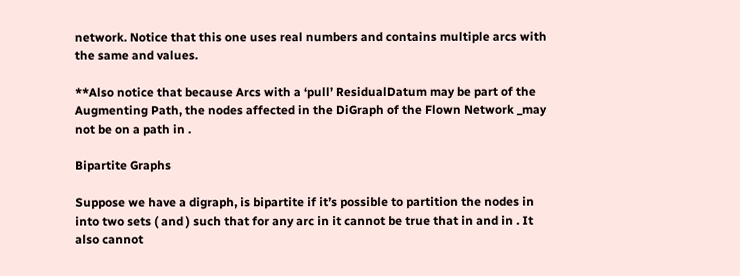network. Notice that this one uses real numbers and contains multiple arcs with the same and values.

**Also notice that because Arcs with a ‘pull’ ResidualDatum may be part of the Augmenting Path, the nodes affected in the DiGraph of the Flown Network _may not be on a path in .

Bipartite Graphs

Suppose we have a digraph, is bipartite if it’s possible to partition the nodes in into two sets ( and ) such that for any arc in it cannot be true that in and in . It also cannot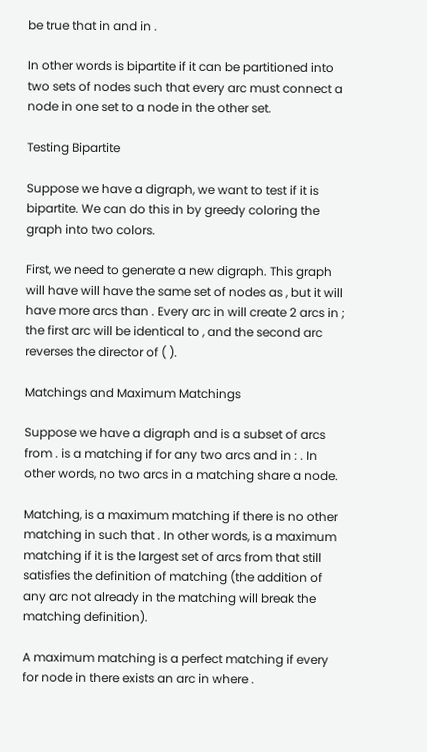be true that in and in .

In other words is bipartite if it can be partitioned into two sets of nodes such that every arc must connect a node in one set to a node in the other set.

Testing Bipartite

Suppose we have a digraph, we want to test if it is bipartite. We can do this in by greedy coloring the graph into two colors.

First, we need to generate a new digraph. This graph will have will have the same set of nodes as , but it will have more arcs than . Every arc in will create 2 arcs in ; the first arc will be identical to , and the second arc reverses the director of ( ).

Matchings and Maximum Matchings

Suppose we have a digraph and is a subset of arcs from . is a matching if for any two arcs and in : . In other words, no two arcs in a matching share a node.

Matching, is a maximum matching if there is no other matching in such that . In other words, is a maximum matching if it is the largest set of arcs from that still satisfies the definition of matching (the addition of any arc not already in the matching will break the matching definition).

A maximum matching is a perfect matching if every for node in there exists an arc in where .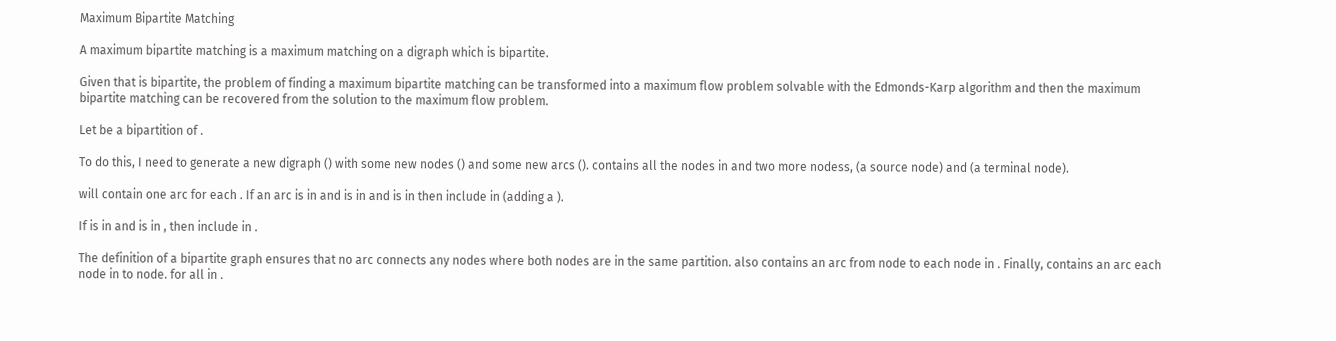Maximum Bipartite Matching

A maximum bipartite matching is a maximum matching on a digraph which is bipartite.

Given that is bipartite, the problem of finding a maximum bipartite matching can be transformed into a maximum flow problem solvable with the Edmonds-Karp algorithm and then the maximum bipartite matching can be recovered from the solution to the maximum flow problem.

Let be a bipartition of .

To do this, I need to generate a new digraph () with some new nodes () and some new arcs (). contains all the nodes in and two more nodess, (a source node) and (a terminal node).

will contain one arc for each . If an arc is in and is in and is in then include in (adding a ).

If is in and is in , then include in .

The definition of a bipartite graph ensures that no arc connects any nodes where both nodes are in the same partition. also contains an arc from node to each node in . Finally, contains an arc each node in to node. for all in .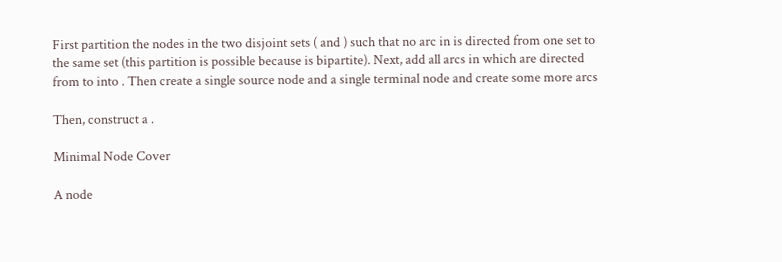First partition the nodes in the two disjoint sets ( and ) such that no arc in is directed from one set to the same set (this partition is possible because is bipartite). Next, add all arcs in which are directed from to into . Then create a single source node and a single terminal node and create some more arcs

Then, construct a .

Minimal Node Cover

A node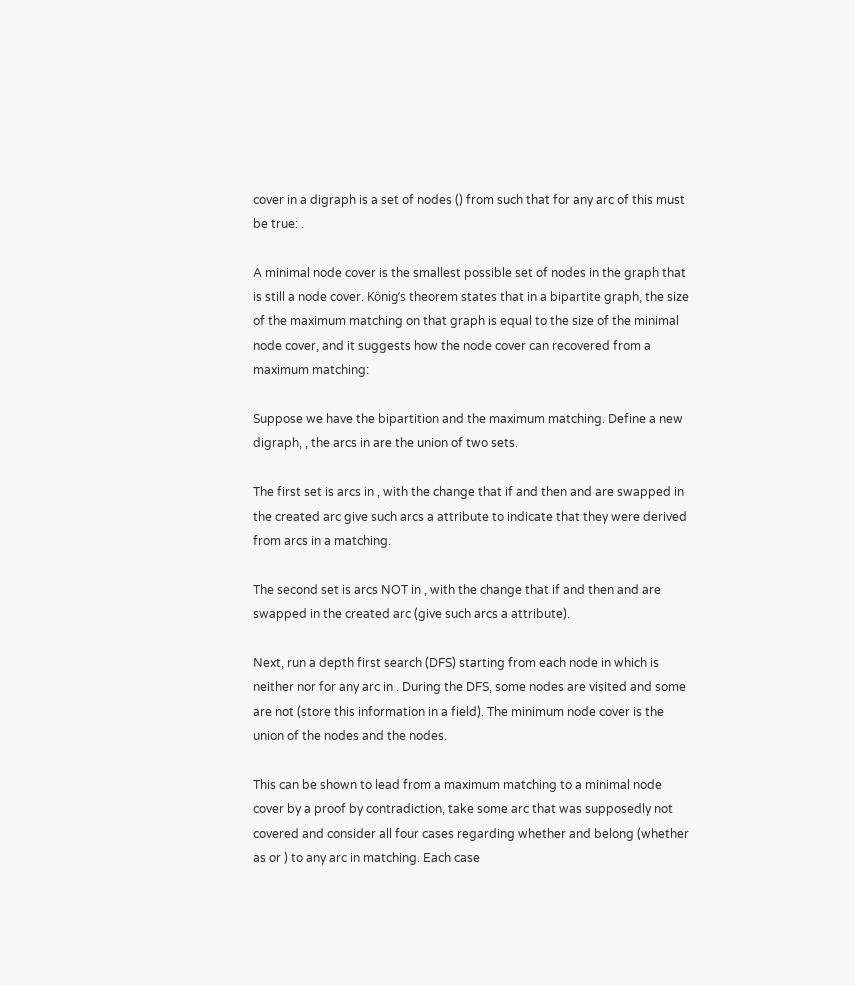cover in a digraph is a set of nodes () from such that for any arc of this must be true: .

A minimal node cover is the smallest possible set of nodes in the graph that is still a node cover. König’s theorem states that in a bipartite graph, the size of the maximum matching on that graph is equal to the size of the minimal node cover, and it suggests how the node cover can recovered from a maximum matching:

Suppose we have the bipartition and the maximum matching. Define a new digraph, , the arcs in are the union of two sets.

The first set is arcs in , with the change that if and then and are swapped in the created arc give such arcs a attribute to indicate that they were derived from arcs in a matching.

The second set is arcs NOT in , with the change that if and then and are swapped in the created arc (give such arcs a attribute).

Next, run a depth first search (DFS) starting from each node in which is neither nor for any arc in . During the DFS, some nodes are visited and some are not (store this information in a field). The minimum node cover is the union of the nodes and the nodes.

This can be shown to lead from a maximum matching to a minimal node cover by a proof by contradiction, take some arc that was supposedly not covered and consider all four cases regarding whether and belong (whether as or ) to any arc in matching. Each case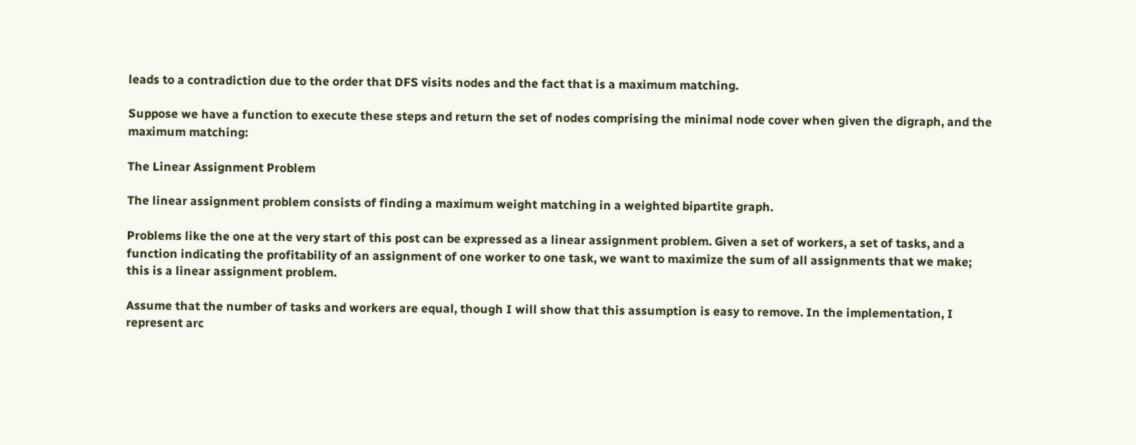leads to a contradiction due to the order that DFS visits nodes and the fact that is a maximum matching.

Suppose we have a function to execute these steps and return the set of nodes comprising the minimal node cover when given the digraph, and the maximum matching:

The Linear Assignment Problem

The linear assignment problem consists of finding a maximum weight matching in a weighted bipartite graph.

Problems like the one at the very start of this post can be expressed as a linear assignment problem. Given a set of workers, a set of tasks, and a function indicating the profitability of an assignment of one worker to one task, we want to maximize the sum of all assignments that we make; this is a linear assignment problem.

Assume that the number of tasks and workers are equal, though I will show that this assumption is easy to remove. In the implementation, I represent arc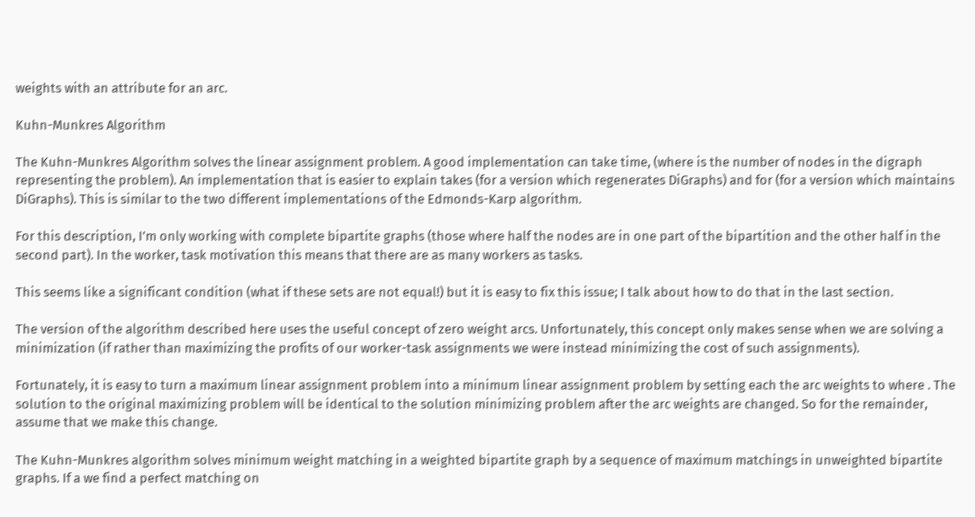weights with an attribute for an arc.

Kuhn-Munkres Algorithm

The Kuhn-Munkres Algorithm solves the linear assignment problem. A good implementation can take time, (where is the number of nodes in the digraph representing the problem). An implementation that is easier to explain takes (for a version which regenerates DiGraphs) and for (for a version which maintains DiGraphs). This is similar to the two different implementations of the Edmonds-Karp algorithm.

For this description, I’m only working with complete bipartite graphs (those where half the nodes are in one part of the bipartition and the other half in the second part). In the worker, task motivation this means that there are as many workers as tasks.

This seems like a significant condition (what if these sets are not equal!) but it is easy to fix this issue; I talk about how to do that in the last section.

The version of the algorithm described here uses the useful concept of zero weight arcs. Unfortunately, this concept only makes sense when we are solving a minimization (if rather than maximizing the profits of our worker-task assignments we were instead minimizing the cost of such assignments).

Fortunately, it is easy to turn a maximum linear assignment problem into a minimum linear assignment problem by setting each the arc weights to where . The solution to the original maximizing problem will be identical to the solution minimizing problem after the arc weights are changed. So for the remainder, assume that we make this change.

The Kuhn-Munkres algorithm solves minimum weight matching in a weighted bipartite graph by a sequence of maximum matchings in unweighted bipartite graphs. If a we find a perfect matching on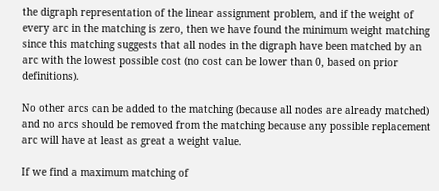the digraph representation of the linear assignment problem, and if the weight of every arc in the matching is zero, then we have found the minimum weight matching since this matching suggests that all nodes in the digraph have been matched by an arc with the lowest possible cost (no cost can be lower than 0, based on prior definitions).

No other arcs can be added to the matching (because all nodes are already matched) and no arcs should be removed from the matching because any possible replacement arc will have at least as great a weight value.

If we find a maximum matching of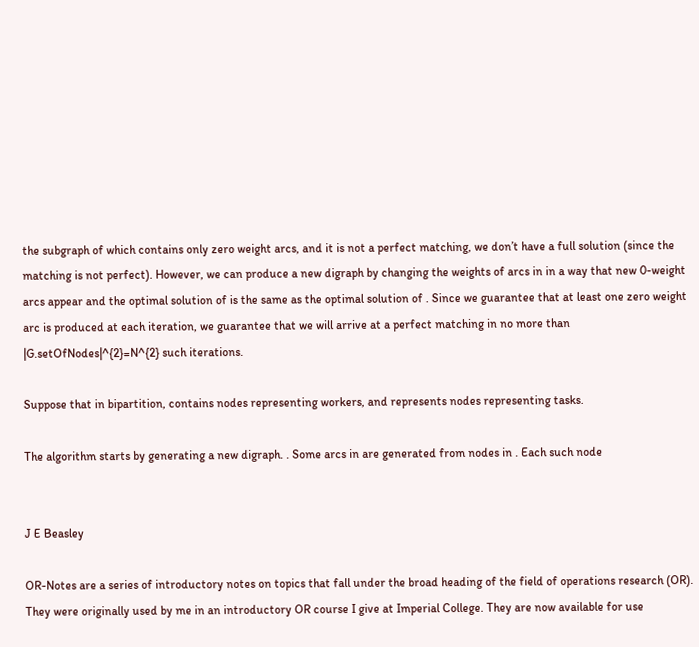the subgraph of which contains only zero weight arcs, and it is not a perfect matching, we don’t have a full solution (since the matching is not perfect). However, we can produce a new digraph by changing the weights of arcs in in a way that new 0-weight arcs appear and the optimal solution of is the same as the optimal solution of . Since we guarantee that at least one zero weight arc is produced at each iteration, we guarantee that we will arrive at a perfect matching in no more than |G.setOfNodes|^{2}=N^{2} such iterations.

Suppose that in bipartition, contains nodes representing workers, and represents nodes representing tasks.

The algorithm starts by generating a new digraph. . Some arcs in are generated from nodes in . Each such node


J E Beasley

OR-Notes are a series of introductory notes on topics that fall under the broad heading of the field of operations research (OR). They were originally used by me in an introductory OR course I give at Imperial College. They are now available for use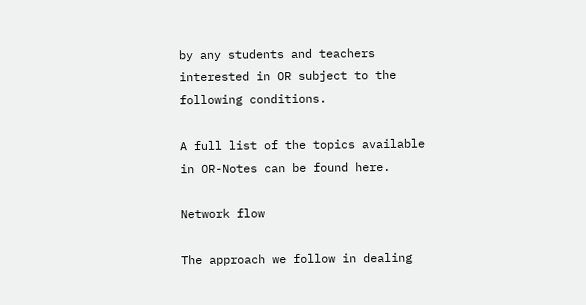by any students and teachers interested in OR subject to the following conditions.

A full list of the topics available in OR-Notes can be found here.

Network flow

The approach we follow in dealing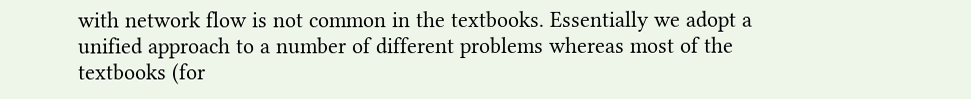with network flow is not common in the textbooks. Essentially we adopt a unified approach to a number of different problems whereas most of the textbooks (for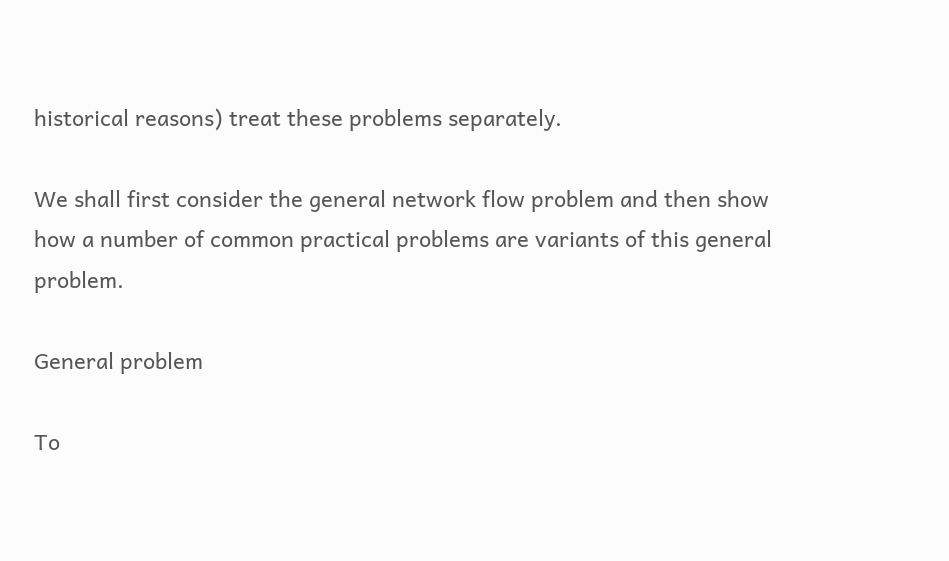historical reasons) treat these problems separately.

We shall first consider the general network flow problem and then show how a number of common practical problems are variants of this general problem.

General problem

To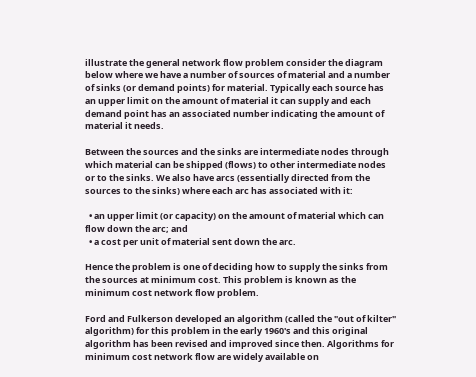illustrate the general network flow problem consider the diagram below where we have a number of sources of material and a number of sinks (or demand points) for material. Typically each source has an upper limit on the amount of material it can supply and each demand point has an associated number indicating the amount of material it needs.

Between the sources and the sinks are intermediate nodes through which material can be shipped (flows) to other intermediate nodes or to the sinks. We also have arcs (essentially directed from the sources to the sinks) where each arc has associated with it:

  • an upper limit (or capacity) on the amount of material which can flow down the arc; and
  • a cost per unit of material sent down the arc.

Hence the problem is one of deciding how to supply the sinks from the sources at minimum cost. This problem is known as the minimum cost network flow problem.

Ford and Fulkerson developed an algorithm (called the "out of kilter" algorithm) for this problem in the early 1960's and this original algorithm has been revised and improved since then. Algorithms for minimum cost network flow are widely available on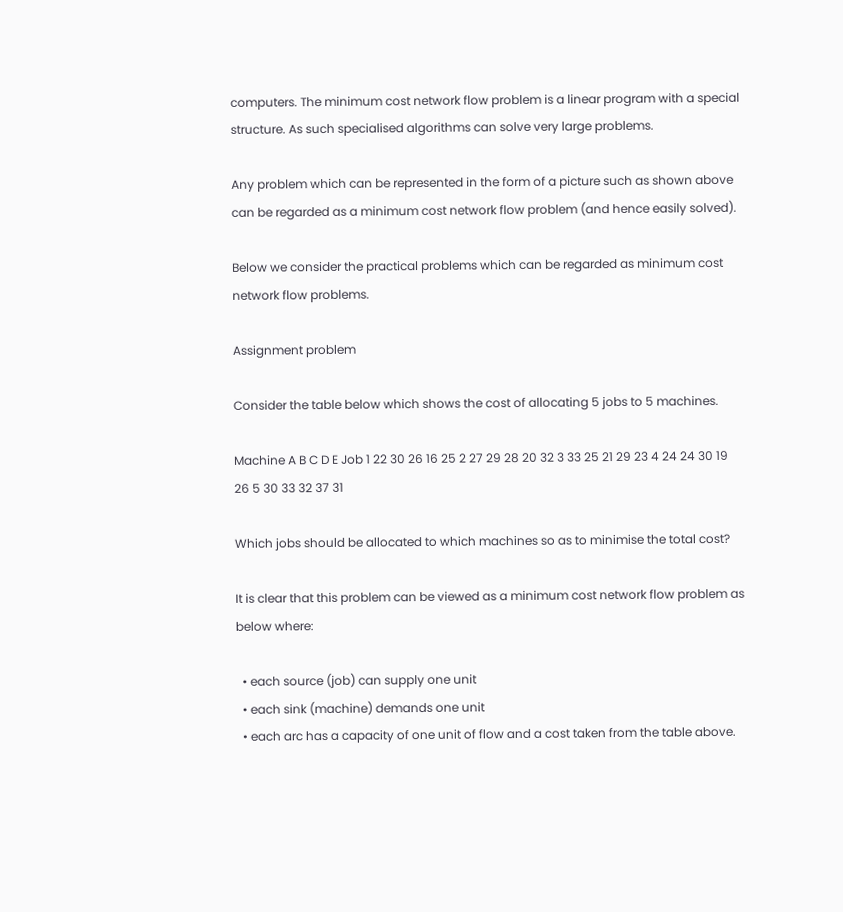computers. The minimum cost network flow problem is a linear program with a special structure. As such specialised algorithms can solve very large problems.

Any problem which can be represented in the form of a picture such as shown above can be regarded as a minimum cost network flow problem (and hence easily solved).

Below we consider the practical problems which can be regarded as minimum cost network flow problems.

Assignment problem

Consider the table below which shows the cost of allocating 5 jobs to 5 machines.

Machine A B C D E Job 1 22 30 26 16 25 2 27 29 28 20 32 3 33 25 21 29 23 4 24 24 30 19 26 5 30 33 32 37 31

Which jobs should be allocated to which machines so as to minimise the total cost?

It is clear that this problem can be viewed as a minimum cost network flow problem as below where:

  • each source (job) can supply one unit
  • each sink (machine) demands one unit
  • each arc has a capacity of one unit of flow and a cost taken from the table above.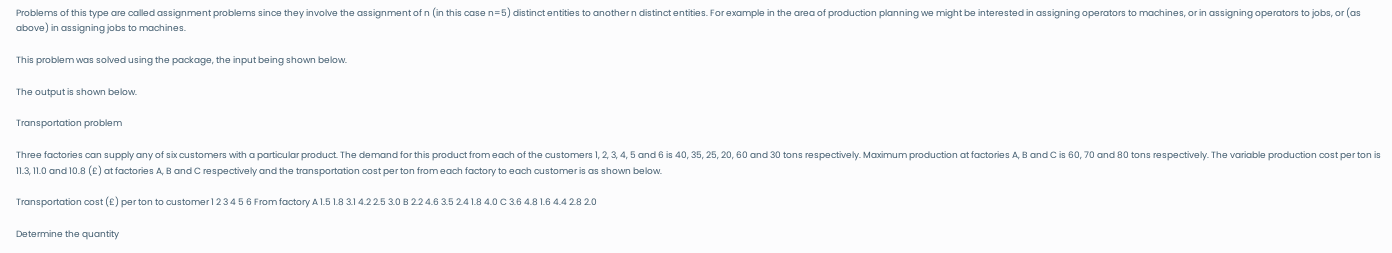Problems of this type are called assignment problems since they involve the assignment of n (in this case n=5) distinct entities to another n distinct entities. For example in the area of production planning we might be interested in assigning operators to machines, or in assigning operators to jobs, or (as above) in assigning jobs to machines.

This problem was solved using the package, the input being shown below.

The output is shown below.

Transportation problem

Three factories can supply any of six customers with a particular product. The demand for this product from each of the customers 1, 2, 3, 4, 5 and 6 is 40, 35, 25, 20, 60 and 30 tons respectively. Maximum production at factories A, B and C is 60, 70 and 80 tons respectively. The variable production cost per ton is 11.3, 11.0 and 10.8 (£) at factories A, B and C respectively and the transportation cost per ton from each factory to each customer is as shown below.

Transportation cost (£) per ton to customer 1 2 3 4 5 6 From factory A 1.5 1.8 3.1 4.2 2.5 3.0 B 2.2 4.6 3.5 2.4 1.8 4.0 C 3.6 4.8 1.6 4.4 2.8 2.0

Determine the quantity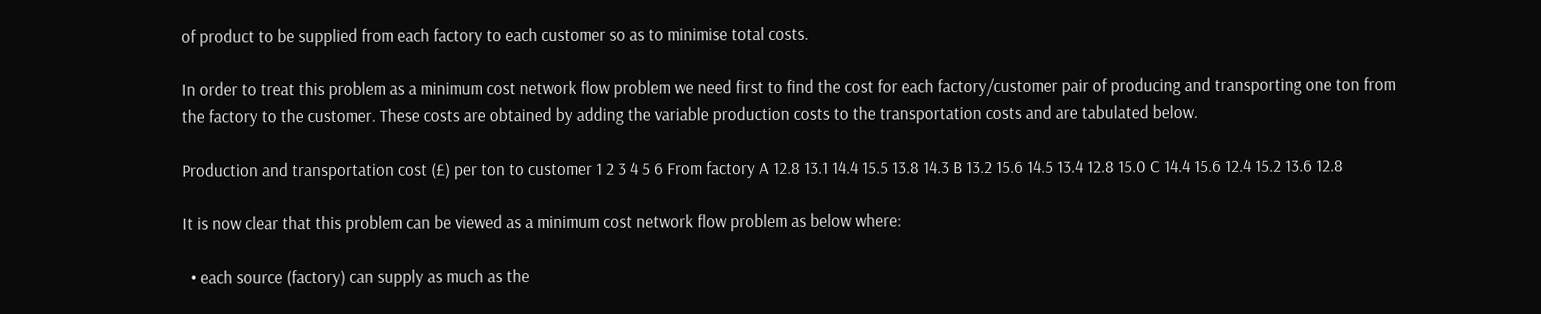of product to be supplied from each factory to each customer so as to minimise total costs.

In order to treat this problem as a minimum cost network flow problem we need first to find the cost for each factory/customer pair of producing and transporting one ton from the factory to the customer. These costs are obtained by adding the variable production costs to the transportation costs and are tabulated below.

Production and transportation cost (£) per ton to customer 1 2 3 4 5 6 From factory A 12.8 13.1 14.4 15.5 13.8 14.3 B 13.2 15.6 14.5 13.4 12.8 15.0 C 14.4 15.6 12.4 15.2 13.6 12.8

It is now clear that this problem can be viewed as a minimum cost network flow problem as below where:

  • each source (factory) can supply as much as the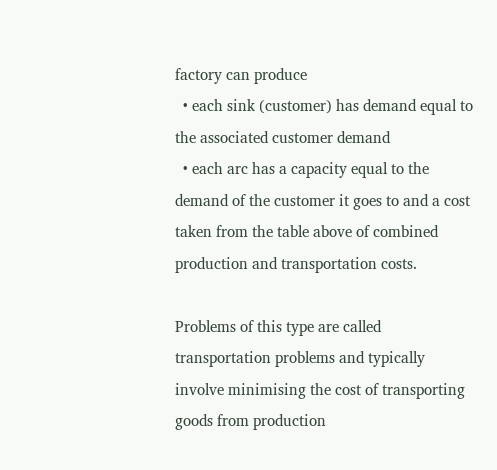factory can produce
  • each sink (customer) has demand equal to the associated customer demand
  • each arc has a capacity equal to the demand of the customer it goes to and a cost taken from the table above of combined production and transportation costs.

Problems of this type are called transportation problems and typically involve minimising the cost of transporting goods from production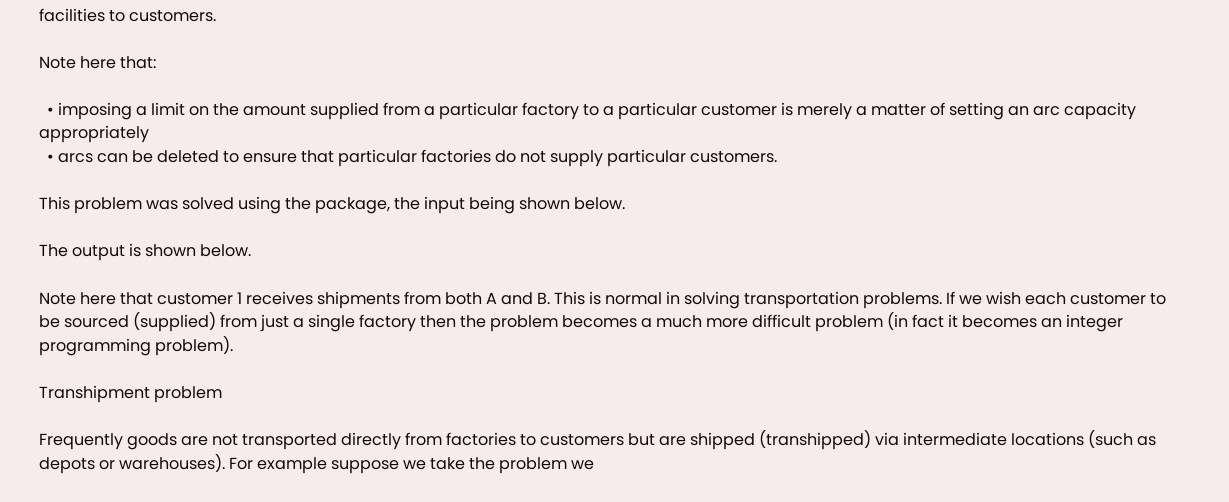facilities to customers.

Note here that:

  • imposing a limit on the amount supplied from a particular factory to a particular customer is merely a matter of setting an arc capacity appropriately
  • arcs can be deleted to ensure that particular factories do not supply particular customers.

This problem was solved using the package, the input being shown below.

The output is shown below.

Note here that customer 1 receives shipments from both A and B. This is normal in solving transportation problems. If we wish each customer to be sourced (supplied) from just a single factory then the problem becomes a much more difficult problem (in fact it becomes an integer programming problem).

Transhipment problem

Frequently goods are not transported directly from factories to customers but are shipped (transhipped) via intermediate locations (such as depots or warehouses). For example suppose we take the problem we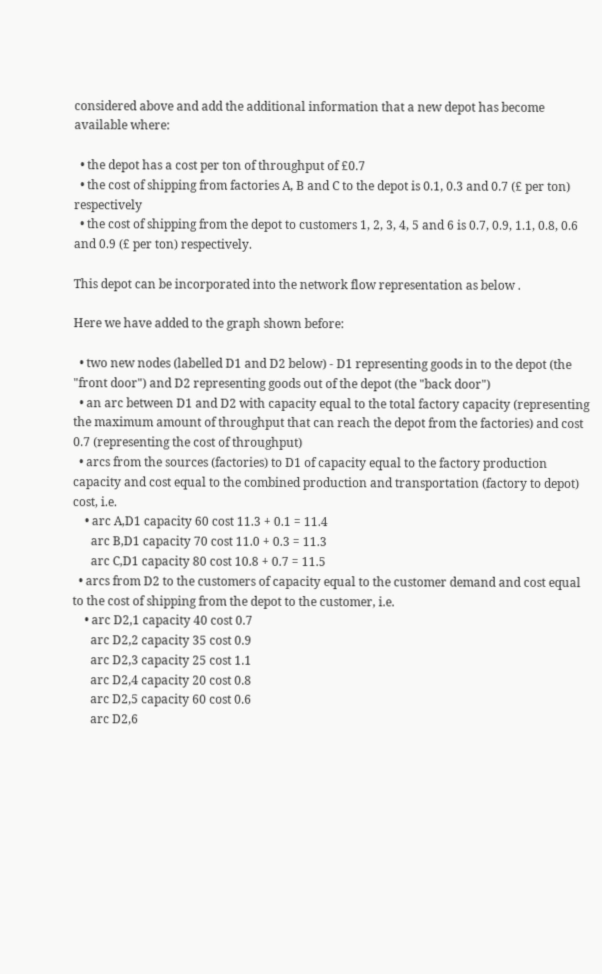considered above and add the additional information that a new depot has become available where:

  • the depot has a cost per ton of throughput of £0.7
  • the cost of shipping from factories A, B and C to the depot is 0.1, 0.3 and 0.7 (£ per ton) respectively
  • the cost of shipping from the depot to customers 1, 2, 3, 4, 5 and 6 is 0.7, 0.9, 1.1, 0.8, 0.6 and 0.9 (£ per ton) respectively.

This depot can be incorporated into the network flow representation as below .

Here we have added to the graph shown before:

  • two new nodes (labelled D1 and D2 below) - D1 representing goods in to the depot (the "front door") and D2 representing goods out of the depot (the "back door")
  • an arc between D1 and D2 with capacity equal to the total factory capacity (representing the maximum amount of throughput that can reach the depot from the factories) and cost 0.7 (representing the cost of throughput)
  • arcs from the sources (factories) to D1 of capacity equal to the factory production capacity and cost equal to the combined production and transportation (factory to depot) cost, i.e.
    • arc A,D1 capacity 60 cost 11.3 + 0.1 = 11.4
      arc B,D1 capacity 70 cost 11.0 + 0.3 = 11.3
      arc C,D1 capacity 80 cost 10.8 + 0.7 = 11.5
  • arcs from D2 to the customers of capacity equal to the customer demand and cost equal to the cost of shipping from the depot to the customer, i.e.
    • arc D2,1 capacity 40 cost 0.7
      arc D2,2 capacity 35 cost 0.9
      arc D2,3 capacity 25 cost 1.1
      arc D2,4 capacity 20 cost 0.8
      arc D2,5 capacity 60 cost 0.6
      arc D2,6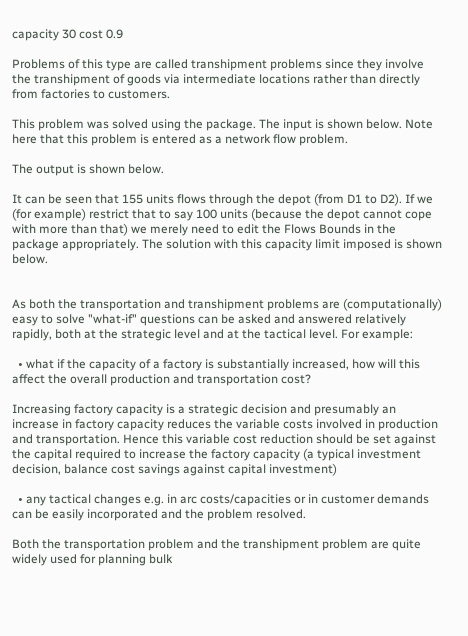capacity 30 cost 0.9

Problems of this type are called transhipment problems since they involve the transhipment of goods via intermediate locations rather than directly from factories to customers.

This problem was solved using the package. The input is shown below. Note here that this problem is entered as a network flow problem.

The output is shown below.

It can be seen that 155 units flows through the depot (from D1 to D2). If we (for example) restrict that to say 100 units (because the depot cannot cope with more than that) we merely need to edit the Flows Bounds in the package appropriately. The solution with this capacity limit imposed is shown below.


As both the transportation and transhipment problems are (computationally) easy to solve "what-if" questions can be asked and answered relatively rapidly, both at the strategic level and at the tactical level. For example:

  • what if the capacity of a factory is substantially increased, how will this affect the overall production and transportation cost?

Increasing factory capacity is a strategic decision and presumably an increase in factory capacity reduces the variable costs involved in production and transportation. Hence this variable cost reduction should be set against the capital required to increase the factory capacity (a typical investment decision, balance cost savings against capital investment)

  • any tactical changes e.g. in arc costs/capacities or in customer demands can be easily incorporated and the problem resolved.

Both the transportation problem and the transhipment problem are quite widely used for planning bulk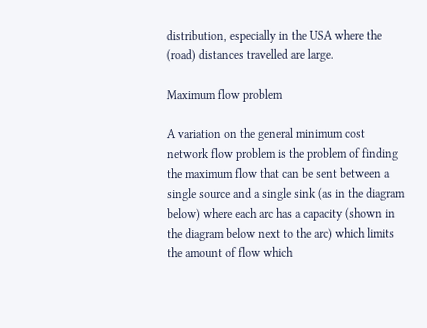distribution, especially in the USA where the (road) distances travelled are large.

Maximum flow problem

A variation on the general minimum cost network flow problem is the problem of finding the maximum flow that can be sent between a single source and a single sink (as in the diagram below) where each arc has a capacity (shown in the diagram below next to the arc) which limits the amount of flow which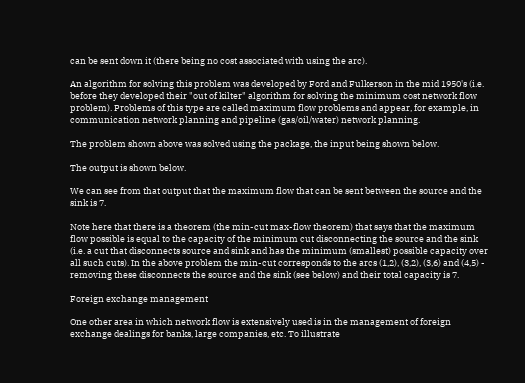can be sent down it (there being no cost associated with using the arc).

An algorithm for solving this problem was developed by Ford and Fulkerson in the mid 1950's (i.e. before they developed their "out of kilter" algorithm for solving the minimum cost network flow problem). Problems of this type are called maximum flow problems and appear, for example, in communication network planning and pipeline (gas/oil/water) network planning.

The problem shown above was solved using the package, the input being shown below.

The output is shown below.

We can see from that output that the maximum flow that can be sent between the source and the sink is 7.

Note here that there is a theorem (the min-cut max-flow theorem) that says that the maximum flow possible is equal to the capacity of the minimum cut disconnecting the source and the sink (i.e. a cut that disconnects source and sink and has the minimum (smallest) possible capacity over all such cuts). In the above problem the min-cut corresponds to the arcs (1,2), (3,2), (3,6) and (4,5) - removing these disconnects the source and the sink (see below) and their total capacity is 7.

Foreign exchange management

One other area in which network flow is extensively used is in the management of foreign exchange dealings for banks, large companies, etc. To illustrate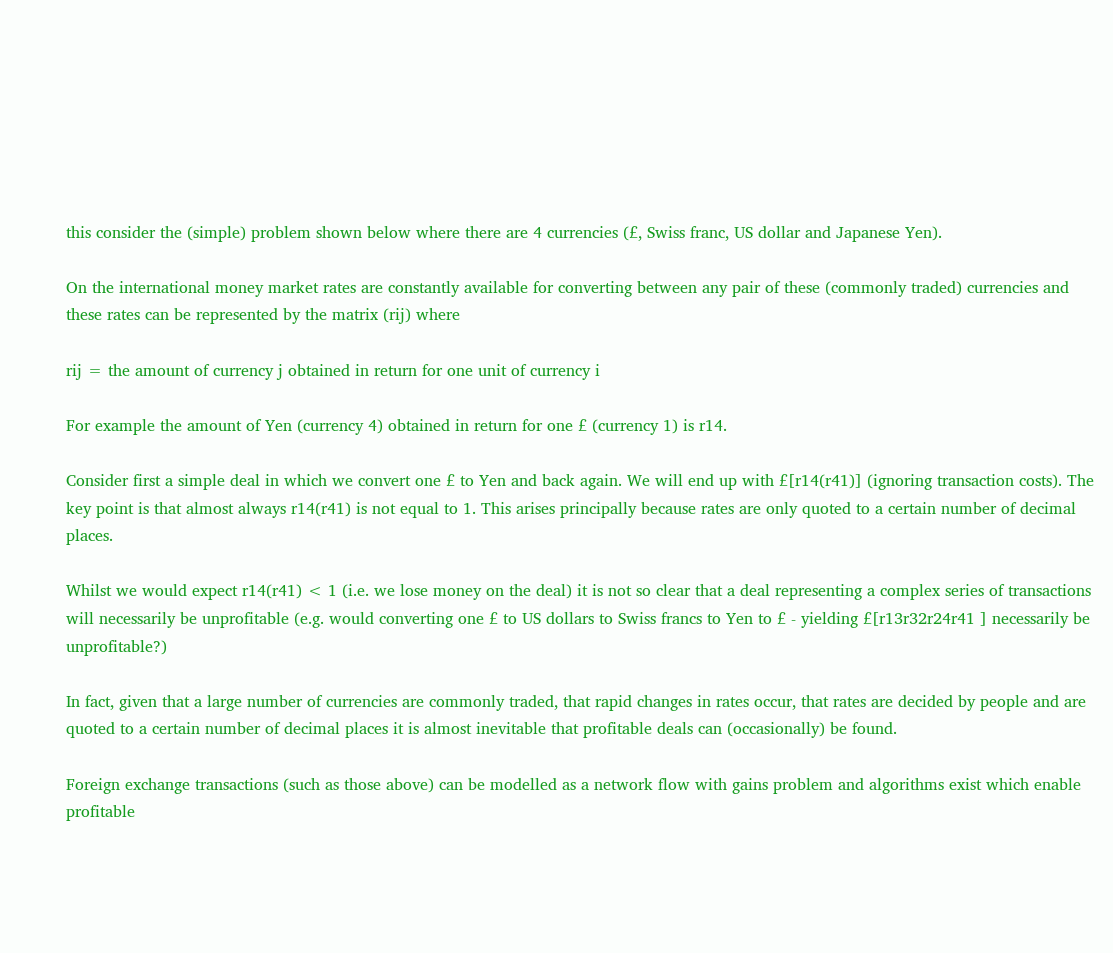this consider the (simple) problem shown below where there are 4 currencies (£, Swiss franc, US dollar and Japanese Yen).

On the international money market rates are constantly available for converting between any pair of these (commonly traded) currencies and these rates can be represented by the matrix (rij) where

rij = the amount of currency j obtained in return for one unit of currency i

For example the amount of Yen (currency 4) obtained in return for one £ (currency 1) is r14.

Consider first a simple deal in which we convert one £ to Yen and back again. We will end up with £[r14(r41)] (ignoring transaction costs). The key point is that almost always r14(r41) is not equal to 1. This arises principally because rates are only quoted to a certain number of decimal places.

Whilst we would expect r14(r41) < 1 (i.e. we lose money on the deal) it is not so clear that a deal representing a complex series of transactions will necessarily be unprofitable (e.g. would converting one £ to US dollars to Swiss francs to Yen to £ - yielding £[r13r32r24r41 ] necessarily be unprofitable?)

In fact, given that a large number of currencies are commonly traded, that rapid changes in rates occur, that rates are decided by people and are quoted to a certain number of decimal places it is almost inevitable that profitable deals can (occasionally) be found.

Foreign exchange transactions (such as those above) can be modelled as a network flow with gains problem and algorithms exist which enable profitable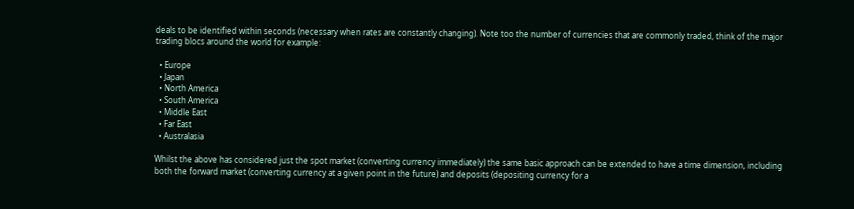deals to be identified within seconds (necessary when rates are constantly changing). Note too the number of currencies that are commonly traded, think of the major trading blocs around the world for example:

  • Europe
  • Japan
  • North America
  • South America
  • Middle East
  • Far East
  • Australasia

Whilst the above has considered just the spot market (converting currency immediately) the same basic approach can be extended to have a time dimension, including both the forward market (converting currency at a given point in the future) and deposits (depositing currency for a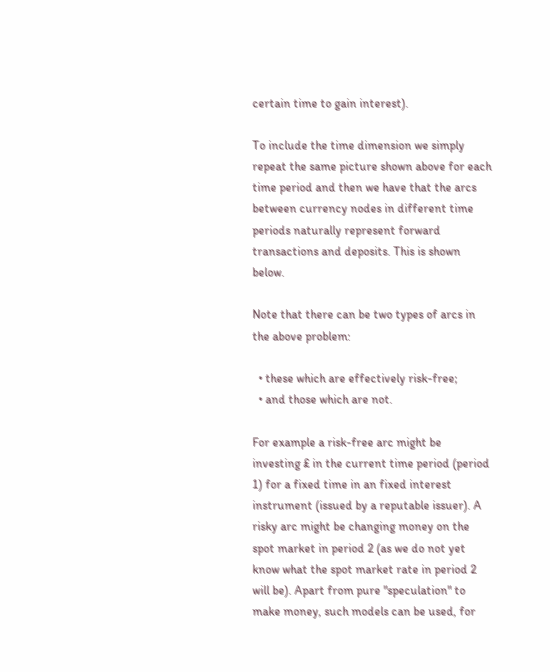certain time to gain interest).

To include the time dimension we simply repeat the same picture shown above for each time period and then we have that the arcs between currency nodes in different time periods naturally represent forward transactions and deposits. This is shown below.

Note that there can be two types of arcs in the above problem:

  • these which are effectively risk-free;
  • and those which are not.

For example a risk-free arc might be investing £ in the current time period (period 1) for a fixed time in an fixed interest instrument (issued by a reputable issuer). A risky arc might be changing money on the spot market in period 2 (as we do not yet know what the spot market rate in period 2 will be). Apart from pure "speculation" to make money, such models can be used, for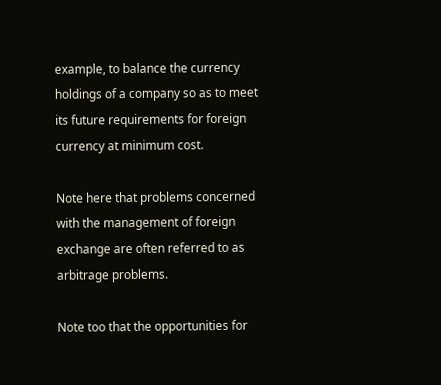example, to balance the currency holdings of a company so as to meet its future requirements for foreign currency at minimum cost.

Note here that problems concerned with the management of foreign exchange are often referred to as arbitrage problems.

Note too that the opportunities for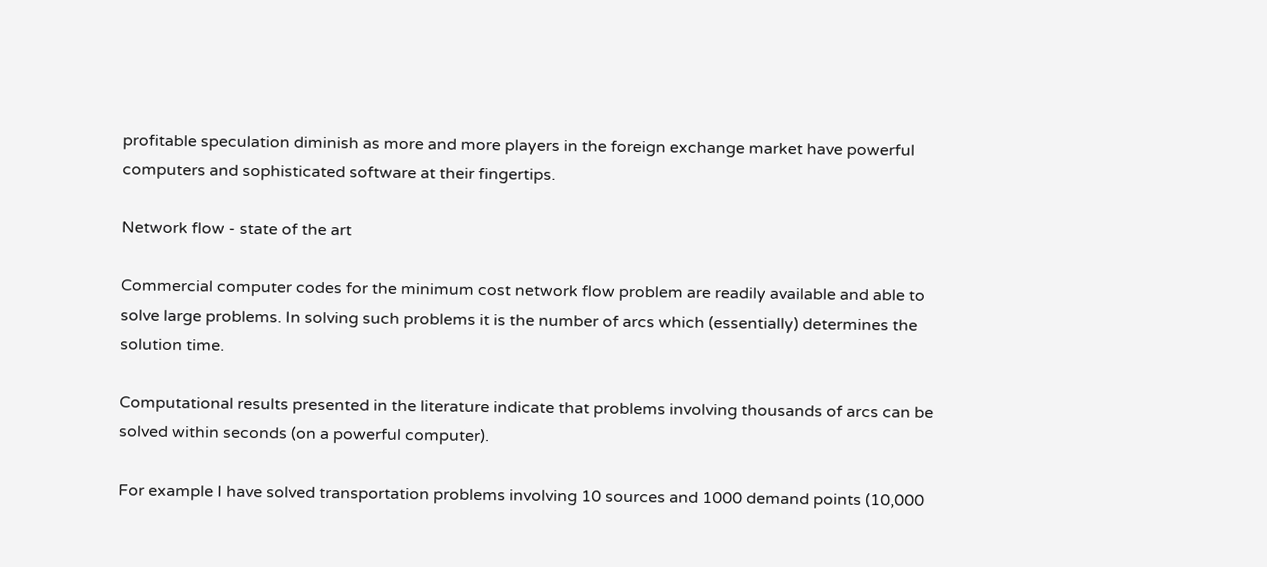profitable speculation diminish as more and more players in the foreign exchange market have powerful computers and sophisticated software at their fingertips.

Network flow - state of the art

Commercial computer codes for the minimum cost network flow problem are readily available and able to solve large problems. In solving such problems it is the number of arcs which (essentially) determines the solution time.

Computational results presented in the literature indicate that problems involving thousands of arcs can be solved within seconds (on a powerful computer).

For example I have solved transportation problems involving 10 sources and 1000 demand points (10,000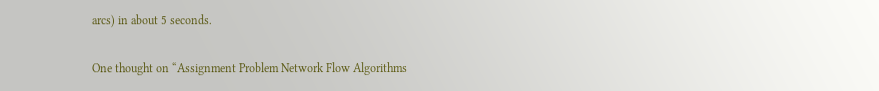arcs) in about 5 seconds.

One thought on “Assignment Problem Network Flow Algorithms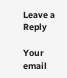Leave a Reply

Your email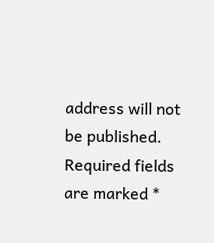address will not be published. Required fields are marked *